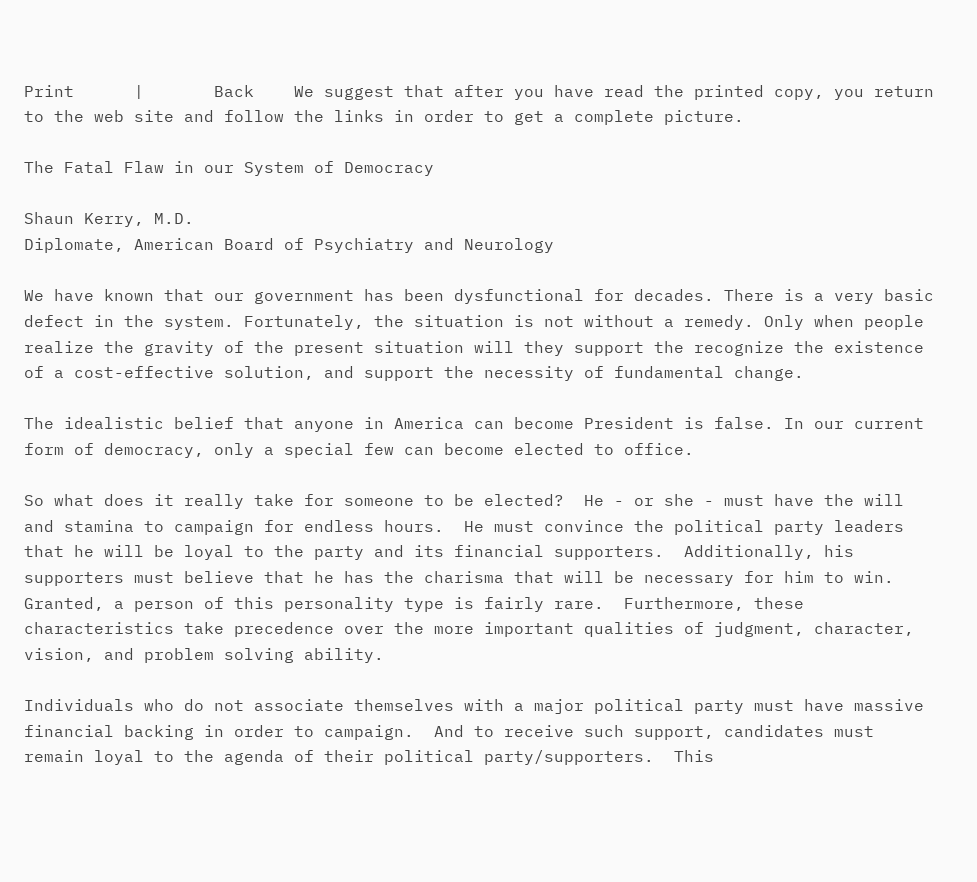Print      |       Back    We suggest that after you have read the printed copy, you return to the web site and follow the links in order to get a complete picture.

The Fatal Flaw in our System of Democracy

Shaun Kerry, M.D.
Diplomate, American Board of Psychiatry and Neurology

We have known that our government has been dysfunctional for decades. There is a very basic defect in the system. Fortunately, the situation is not without a remedy. Only when people realize the gravity of the present situation will they support the recognize the existence of a cost-effective solution, and support the necessity of fundamental change.

The idealistic belief that anyone in America can become President is false. In our current form of democracy, only a special few can become elected to office.

So what does it really take for someone to be elected?  He - or she - must have the will and stamina to campaign for endless hours.  He must convince the political party leaders that he will be loyal to the party and its financial supporters.  Additionally, his supporters must believe that he has the charisma that will be necessary for him to win. Granted, a person of this personality type is fairly rare.  Furthermore, these characteristics take precedence over the more important qualities of judgment, character, vision, and problem solving ability.

Individuals who do not associate themselves with a major political party must have massive financial backing in order to campaign.  And to receive such support, candidates must remain loyal to the agenda of their political party/supporters.  This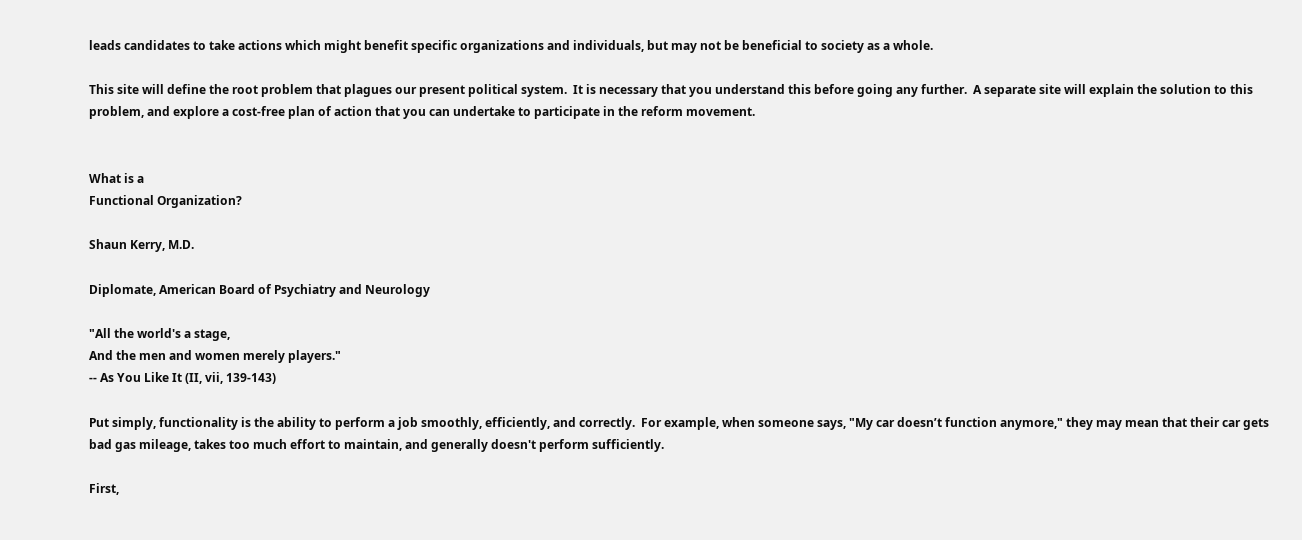leads candidates to take actions which might benefit specific organizations and individuals, but may not be beneficial to society as a whole.

This site will define the root problem that plagues our present political system.  It is necessary that you understand this before going any further.  A separate site will explain the solution to this problem, and explore a cost-free plan of action that you can undertake to participate in the reform movement.


What is a
Functional Organization?

Shaun Kerry, M.D.

Diplomate, American Board of Psychiatry and Neurology

"All the world's a stage,
And the men and women merely players."
-- As You Like It (II, vii, 139-143)

Put simply, functionality is the ability to perform a job smoothly, efficiently, and correctly.  For example, when someone says, "My car doesn’t function anymore," they may mean that their car gets bad gas mileage, takes too much effort to maintain, and generally doesn't perform sufficiently.

First,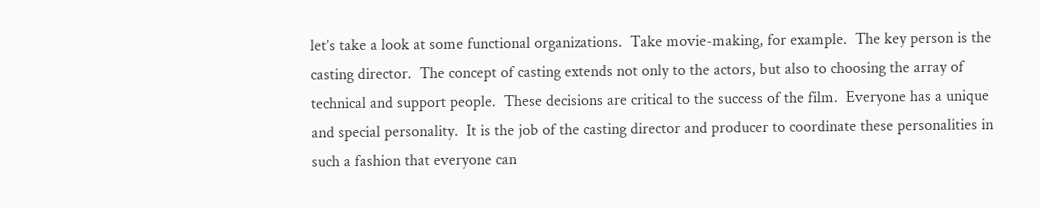let’s take a look at some functional organizations.  Take movie-making, for example.  The key person is the casting director.  The concept of casting extends not only to the actors, but also to choosing the array of technical and support people.  These decisions are critical to the success of the film.  Everyone has a unique and special personality.  It is the job of the casting director and producer to coordinate these personalities in such a fashion that everyone can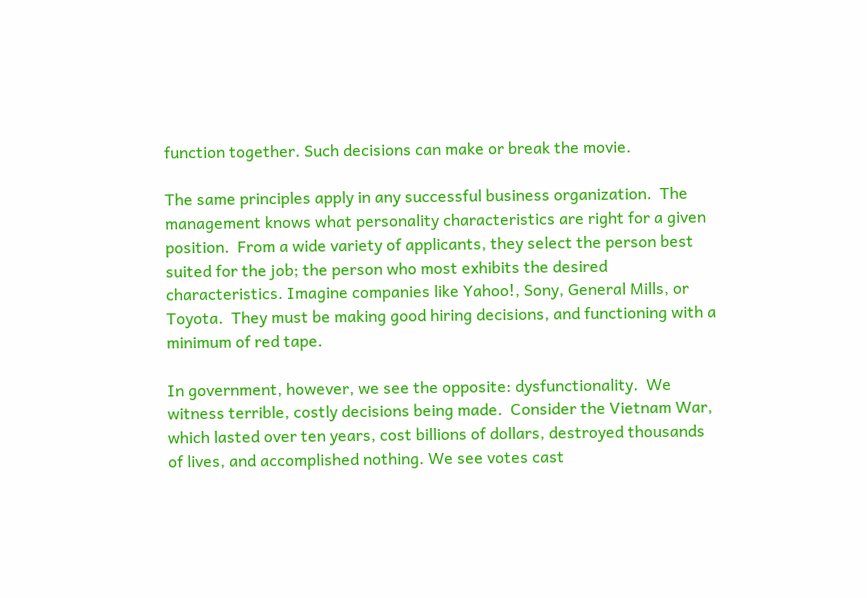function together. Such decisions can make or break the movie.

The same principles apply in any successful business organization.  The management knows what personality characteristics are right for a given position.  From a wide variety of applicants, they select the person best suited for the job; the person who most exhibits the desired characteristics. Imagine companies like Yahoo!, Sony, General Mills, or Toyota.  They must be making good hiring decisions, and functioning with a minimum of red tape.

In government, however, we see the opposite: dysfunctionality.  We witness terrible, costly decisions being made.  Consider the Vietnam War, which lasted over ten years, cost billions of dollars, destroyed thousands of lives, and accomplished nothing. We see votes cast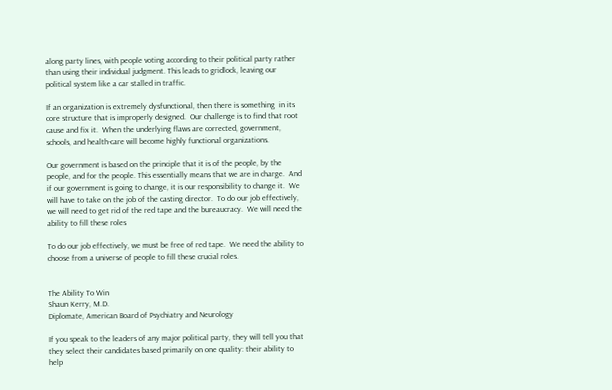along party lines, with people voting according to their political party rather than using their individual judgment. This leads to gridlock, leaving our political system like a car stalled in traffic.

If an organization is extremely dysfunctional, then there is something  in its core structure that is improperly designed.  Our challenge is to find that root cause and fix it.  When the underlying flaws are corrected, government, schools, and health-care will become highly functional organizations.

Our government is based on the principle that it is of the people, by the people, and for the people. This essentially means that we are in charge.  And if our government is going to change, it is our responsibility to change it.  We will have to take on the job of the casting director.  To do our job effectively, we will need to get rid of the red tape and the bureaucracy.  We will need the ability to fill these roles

To do our job effectively, we must be free of red tape.  We need the ability to choose from a universe of people to fill these crucial roles.


The Ability To Win
Shaun Kerry, M.D.
Diplomate, American Board of Psychiatry and Neurology

If you speak to the leaders of any major political party, they will tell you that they select their candidates based primarily on one quality: their ability to help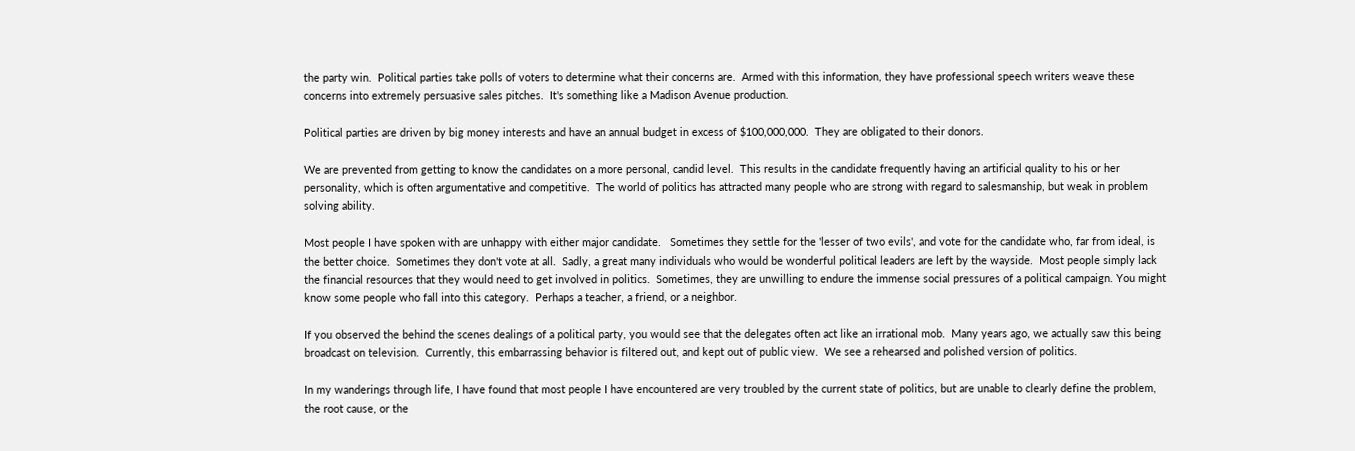the party win.  Political parties take polls of voters to determine what their concerns are.  Armed with this information, they have professional speech writers weave these concerns into extremely persuasive sales pitches.  It's something like a Madison Avenue production.

Political parties are driven by big money interests and have an annual budget in excess of $100,000,000.  They are obligated to their donors.

We are prevented from getting to know the candidates on a more personal, candid level.  This results in the candidate frequently having an artificial quality to his or her personality, which is often argumentative and competitive.  The world of politics has attracted many people who are strong with regard to salesmanship, but weak in problem solving ability.

Most people I have spoken with are unhappy with either major candidate.   Sometimes they settle for the 'lesser of two evils', and vote for the candidate who, far from ideal, is the better choice.  Sometimes they don't vote at all.  Sadly, a great many individuals who would be wonderful political leaders are left by the wayside.  Most people simply lack the financial resources that they would need to get involved in politics.  Sometimes, they are unwilling to endure the immense social pressures of a political campaign. You might know some people who fall into this category.  Perhaps a teacher, a friend, or a neighbor.

If you observed the behind the scenes dealings of a political party, you would see that the delegates often act like an irrational mob.  Many years ago, we actually saw this being broadcast on television.  Currently, this embarrassing behavior is filtered out, and kept out of public view.  We see a rehearsed and polished version of politics.

In my wanderings through life, I have found that most people I have encountered are very troubled by the current state of politics, but are unable to clearly define the problem, the root cause, or the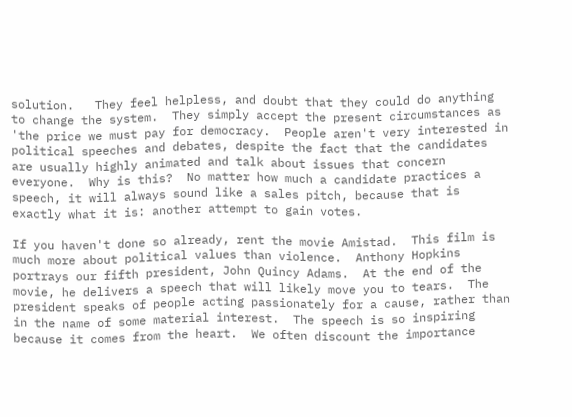solution.   They feel helpless, and doubt that they could do anything to change the system.  They simply accept the present circumstances as 'the price we must pay for democracy.  People aren't very interested in political speeches and debates, despite the fact that the candidates are usually highly animated and talk about issues that concern everyone.  Why is this?  No matter how much a candidate practices a speech, it will always sound like a sales pitch, because that is exactly what it is: another attempt to gain votes.

If you haven't done so already, rent the movie Amistad.  This film is much more about political values than violence.  Anthony Hopkins portrays our fifth president, John Quincy Adams.  At the end of the movie, he delivers a speech that will likely move you to tears.  The president speaks of people acting passionately for a cause, rather than in the name of some material interest.  The speech is so inspiring because it comes from the heart.  We often discount the importance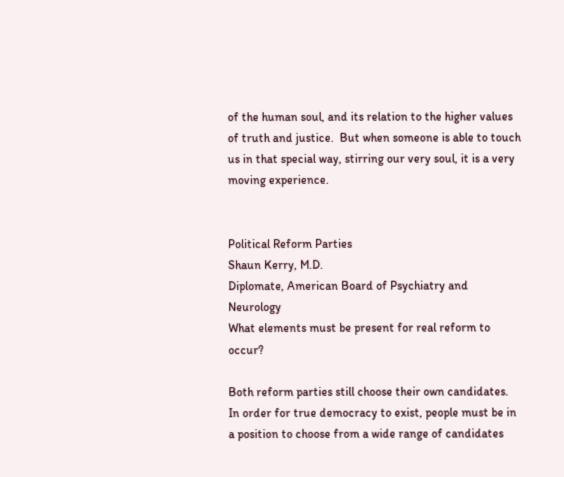of the human soul, and its relation to the higher values of truth and justice.  But when someone is able to touch us in that special way, stirring our very soul, it is a very moving experience.


Political Reform Parties
Shaun Kerry, M.D.
Diplomate, American Board of Psychiatry and Neurology
What elements must be present for real reform to occur?

Both reform parties still choose their own candidates.  In order for true democracy to exist, people must be in a position to choose from a wide range of candidates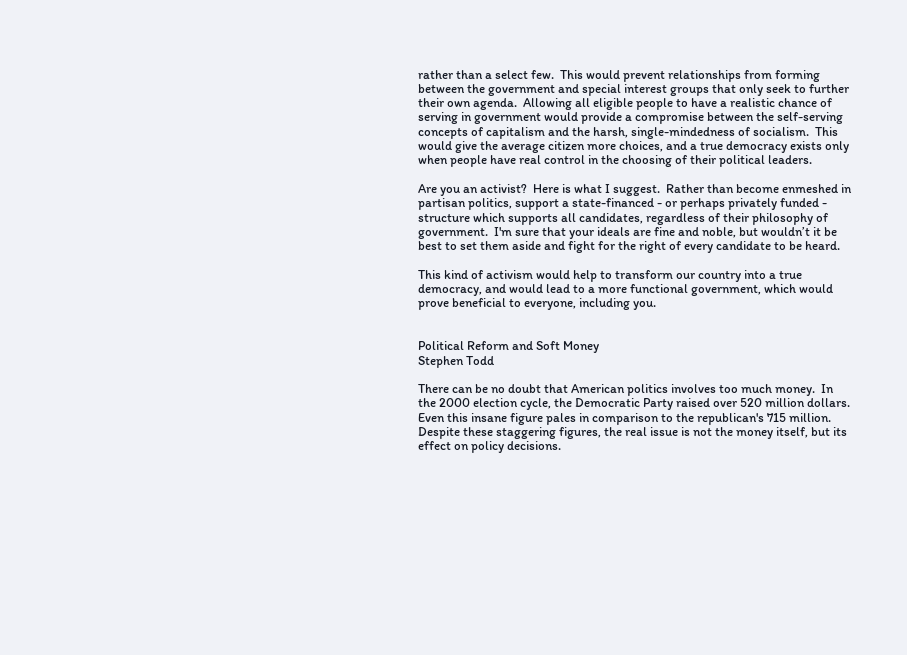rather than a select few.  This would prevent relationships from forming between the government and special interest groups that only seek to further their own agenda.  Allowing all eligible people to have a realistic chance of serving in government would provide a compromise between the self-serving concepts of capitalism and the harsh, single-mindedness of socialism.  This would give the average citizen more choices, and a true democracy exists only when people have real control in the choosing of their political leaders.

Are you an activist?  Here is what I suggest.  Rather than become enmeshed in partisan politics, support a state-financed - or perhaps privately funded - structure which supports all candidates, regardless of their philosophy of government.  I'm sure that your ideals are fine and noble, but wouldn’t it be best to set them aside and fight for the right of every candidate to be heard.

This kind of activism would help to transform our country into a true democracy, and would lead to a more functional government, which would prove beneficial to everyone, including you.


Political Reform and Soft Money
Stephen Todd

There can be no doubt that American politics involves too much money.  In the 2000 election cycle, the Democratic Party raised over 520 million dollars.  Even this insane figure pales in comparison to the republican's 715 million.  Despite these staggering figures, the real issue is not the money itself, but its effect on policy decisions.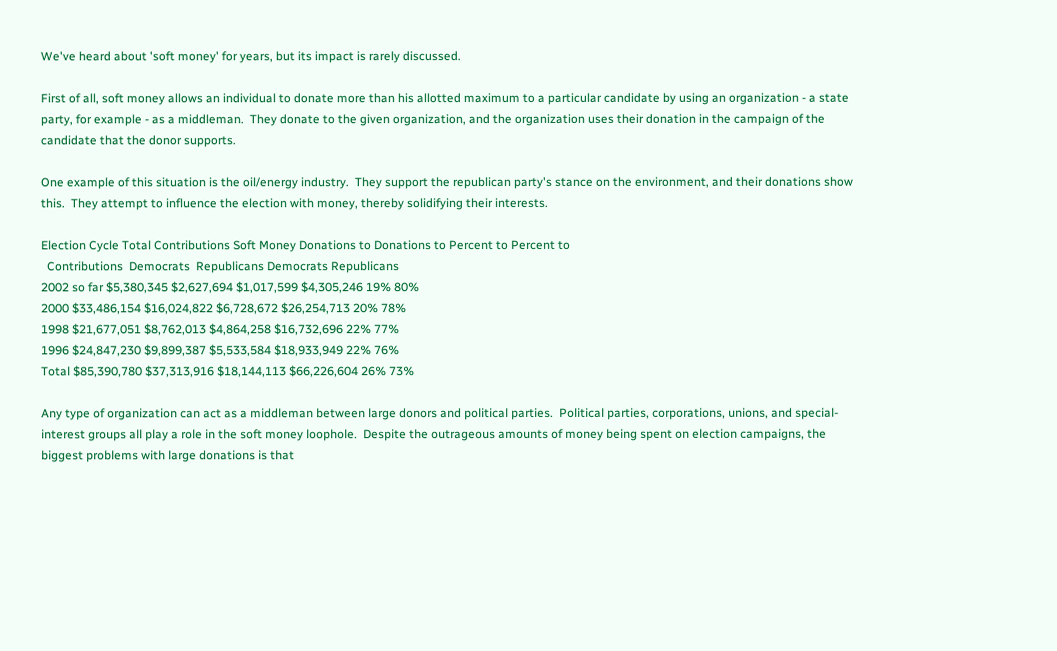We've heard about 'soft money' for years, but its impact is rarely discussed.

First of all, soft money allows an individual to donate more than his allotted maximum to a particular candidate by using an organization - a state party, for example - as a middleman.  They donate to the given organization, and the organization uses their donation in the campaign of the candidate that the donor supports.

One example of this situation is the oil/energy industry.  They support the republican party's stance on the environment, and their donations show this.  They attempt to influence the election with money, thereby solidifying their interests.

Election Cycle Total Contributions Soft Money Donations to Donations to Percent to Percent to
  Contributions  Democrats  Republicans Democrats Republicans
2002 so far $5,380,345 $2,627,694 $1,017,599 $4,305,246 19% 80%
2000 $33,486,154 $16,024,822 $6,728,672 $26,254,713 20% 78%
1998 $21,677,051 $8,762,013 $4,864,258 $16,732,696 22% 77%
1996 $24,847,230 $9,899,387 $5,533,584 $18,933,949 22% 76%
Total $85,390,780 $37,313,916 $18,144,113 $66,226,604 26% 73%

Any type of organization can act as a middleman between large donors and political parties.  Political parties, corporations, unions, and special-interest groups all play a role in the soft money loophole.  Despite the outrageous amounts of money being spent on election campaigns, the biggest problems with large donations is that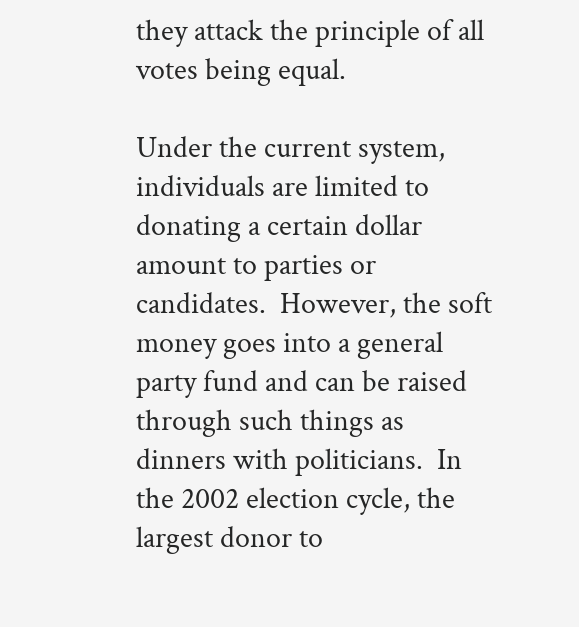they attack the principle of all votes being equal.

Under the current system, individuals are limited to donating a certain dollar amount to parties or candidates.  However, the soft money goes into a general party fund and can be raised through such things as dinners with politicians.  In the 2002 election cycle, the largest donor to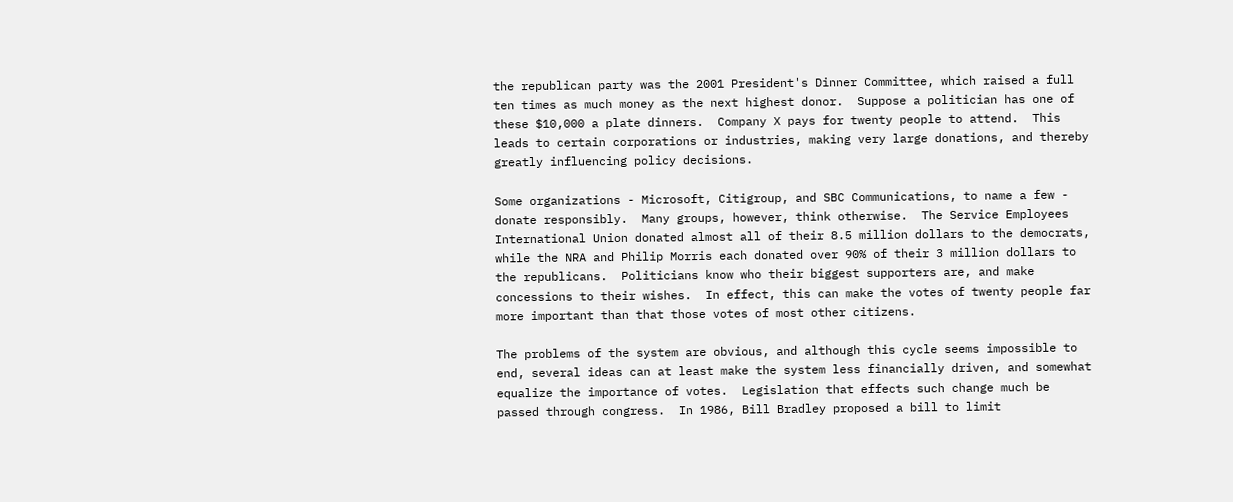the republican party was the 2001 President's Dinner Committee, which raised a full ten times as much money as the next highest donor.  Suppose a politician has one of these $10,000 a plate dinners.  Company X pays for twenty people to attend.  This leads to certain corporations or industries, making very large donations, and thereby greatly influencing policy decisions.

Some organizations - Microsoft, Citigroup, and SBC Communications, to name a few - donate responsibly.  Many groups, however, think otherwise.  The Service Employees International Union donated almost all of their 8.5 million dollars to the democrats, while the NRA and Philip Morris each donated over 90% of their 3 million dollars to the republicans.  Politicians know who their biggest supporters are, and make concessions to their wishes.  In effect, this can make the votes of twenty people far more important than that those votes of most other citizens.

The problems of the system are obvious, and although this cycle seems impossible to end, several ideas can at least make the system less financially driven, and somewhat equalize the importance of votes.  Legislation that effects such change much be passed through congress.  In 1986, Bill Bradley proposed a bill to limit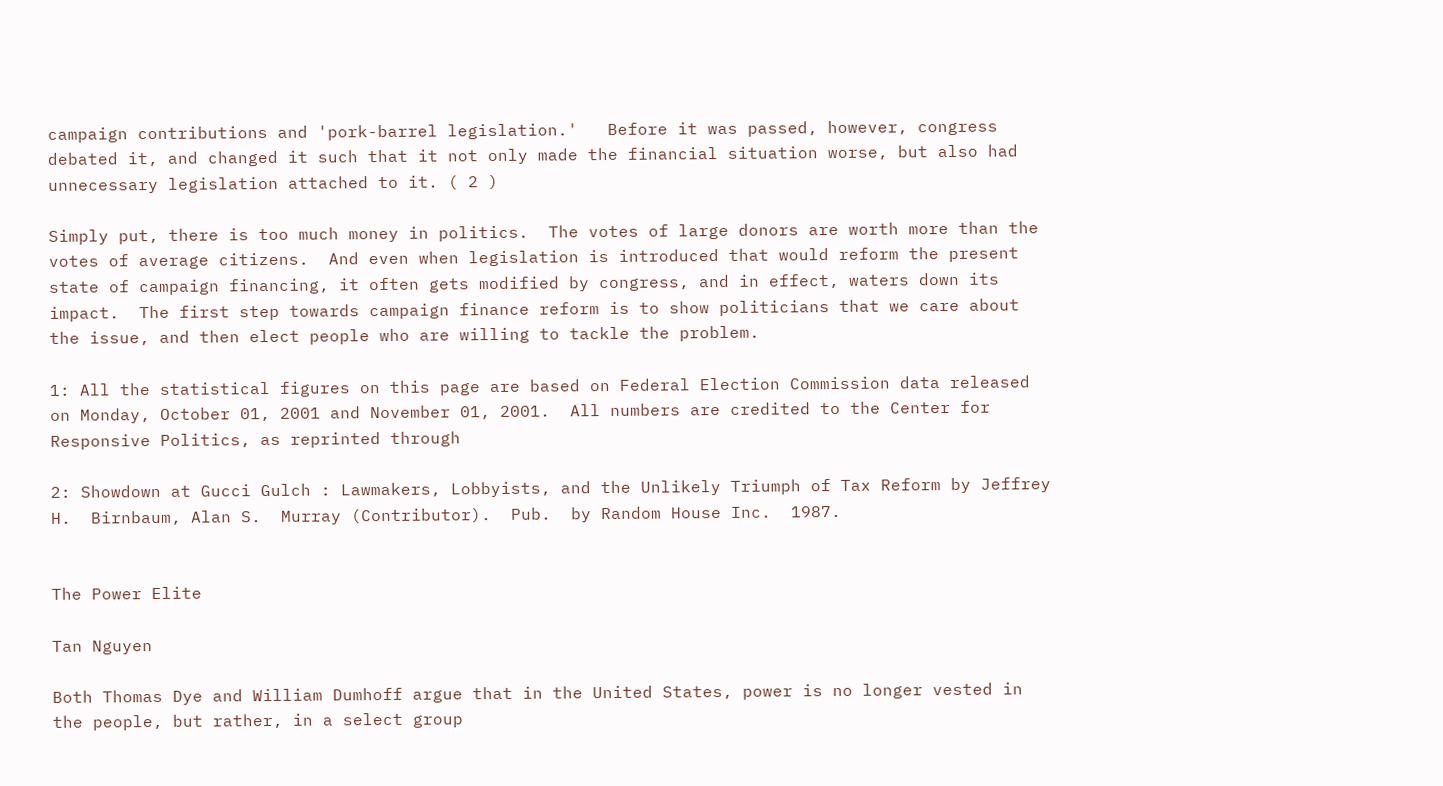campaign contributions and 'pork-barrel legislation.'   Before it was passed, however, congress debated it, and changed it such that it not only made the financial situation worse, but also had unnecessary legislation attached to it. ( 2 )

Simply put, there is too much money in politics.  The votes of large donors are worth more than the votes of average citizens.  And even when legislation is introduced that would reform the present state of campaign financing, it often gets modified by congress, and in effect, waters down its impact.  The first step towards campaign finance reform is to show politicians that we care about the issue, and then elect people who are willing to tackle the problem.

1: All the statistical figures on this page are based on Federal Election Commission data released on Monday, October 01, 2001 and November 01, 2001.  All numbers are credited to the Center for Responsive Politics, as reprinted through

2: Showdown at Gucci Gulch : Lawmakers, Lobbyists, and the Unlikely Triumph of Tax Reform by Jeffrey H.  Birnbaum, Alan S.  Murray (Contributor).  Pub.  by Random House Inc.  1987.


The Power Elite

Tan Nguyen

Both Thomas Dye and William Dumhoff argue that in the United States, power is no longer vested in the people, but rather, in a select group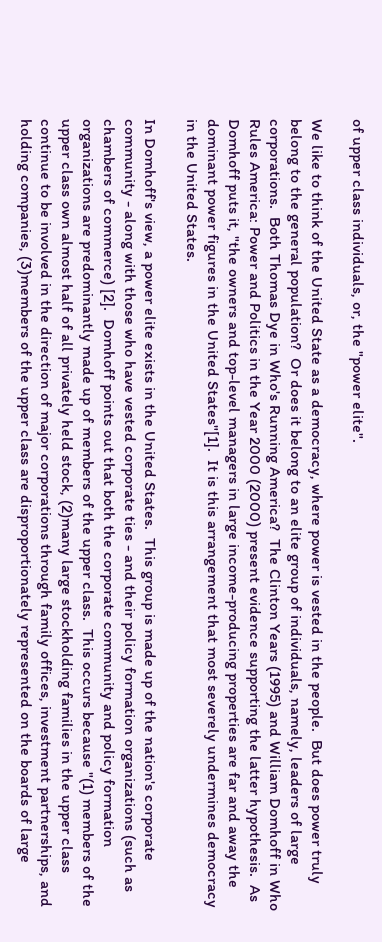of upper class individuals, or, the "power elite".

We like to think of the United State as a democracy, where power is vested in the people.  But does power truly belong to the general population?  Or does it belong to an elite group of individuals, namely, leaders of large corporations.  Both Thomas Dye in Who's Running America?  The Clinton Years (1995) and William Domhoff in Who Rules America: Power and Politics in the Year 2000 (2000) present evidence supporting the latter hypothesis.  As Domhoff puts it, "the owners and top-level managers in large income-producing properties are far and away the dominant power figures in the United States"[1].  It is this arrangement that most severely undermines democracy in the United States.

In Domhoff's view, a power elite exists in the United States.  This group is made up of the nation's corporate community - along with those who have vested corporate ties - and their policy formation organizations (such as chambers of commerce) [2].  Domhoff points out that both the corporate community and policy formation organizations are predominantly made up of members of the upper class.  This occurs because "(1) members of the upper class own almost half of all privately held stock, (2)many large stockholding families in the upper class continue to be involved in the direction of major corporations through family offices, investment partnerships, and holding companies, (3)members of the upper class are disproportionately represented on the boards of large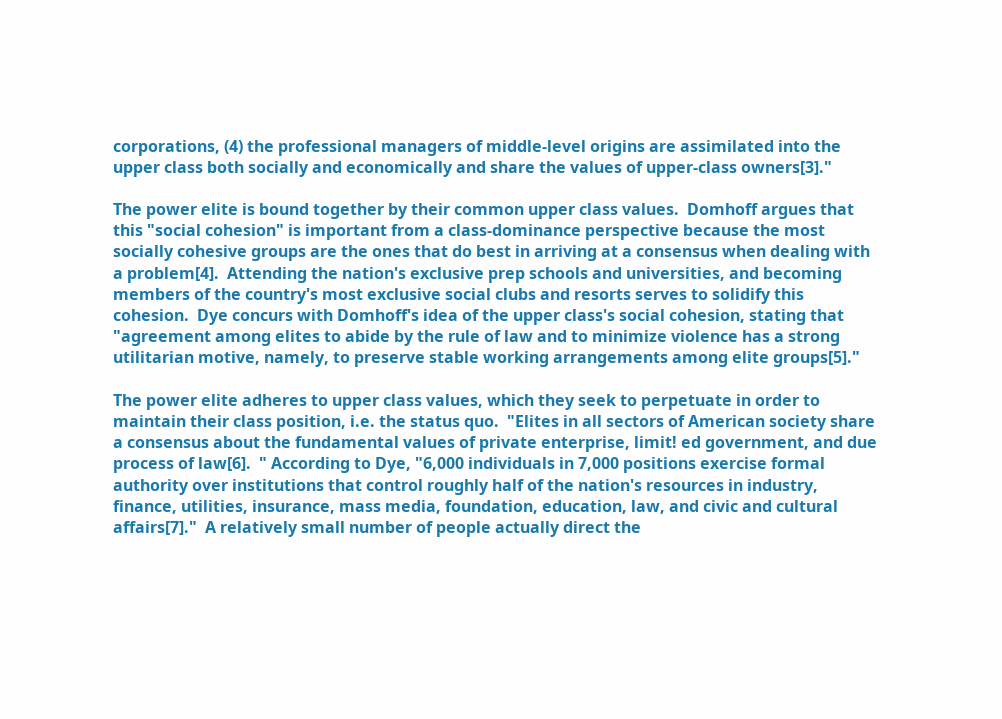corporations, (4) the professional managers of middle-level origins are assimilated into the upper class both socially and economically and share the values of upper-class owners[3]."

The power elite is bound together by their common upper class values.  Domhoff argues that this "social cohesion" is important from a class-dominance perspective because the most socially cohesive groups are the ones that do best in arriving at a consensus when dealing with a problem[4].  Attending the nation's exclusive prep schools and universities, and becoming members of the country's most exclusive social clubs and resorts serves to solidify this cohesion.  Dye concurs with Domhoff's idea of the upper class's social cohesion, stating that "agreement among elites to abide by the rule of law and to minimize violence has a strong utilitarian motive, namely, to preserve stable working arrangements among elite groups[5]."

The power elite adheres to upper class values, which they seek to perpetuate in order to maintain their class position, i.e. the status quo.  "Elites in all sectors of American society share a consensus about the fundamental values of private enterprise, limit! ed government, and due process of law[6].  " According to Dye, "6,000 individuals in 7,000 positions exercise formal authority over institutions that control roughly half of the nation's resources in industry, finance, utilities, insurance, mass media, foundation, education, law, and civic and cultural affairs[7]."  A relatively small number of people actually direct the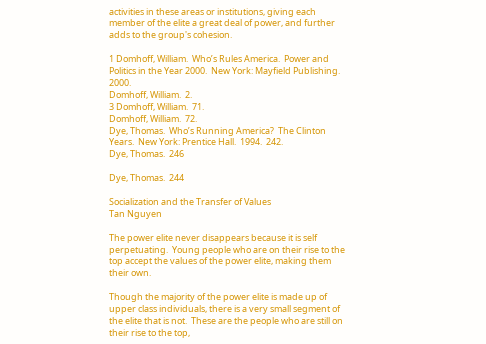activities in these areas or institutions, giving each member of the elite a great deal of power, and further adds to the group's cohesion.

1 Domhoff, William.  Who’s Rules America.  Power and Politics in the Year 2000.  New York: Mayfield Publishing. 2000.
Domhoff, William.  2.
3 Domhoff, William.  71.
Domhoff, William.  72.
Dye, Thomas.  Who’s Running America?  The Clinton Years.  New York: Prentice Hall.  1994.  242.
Dye, Thomas.  246

Dye, Thomas.  244

Socialization and the Transfer of Values
Tan Nguyen

The power elite never disappears because it is self perpetuating.  Young people who are on their rise to the top accept the values of the power elite, making them their own.

Though the majority of the power elite is made up of upper class individuals, there is a very small segment of the elite that is not.  These are the people who are still on their rise to the top,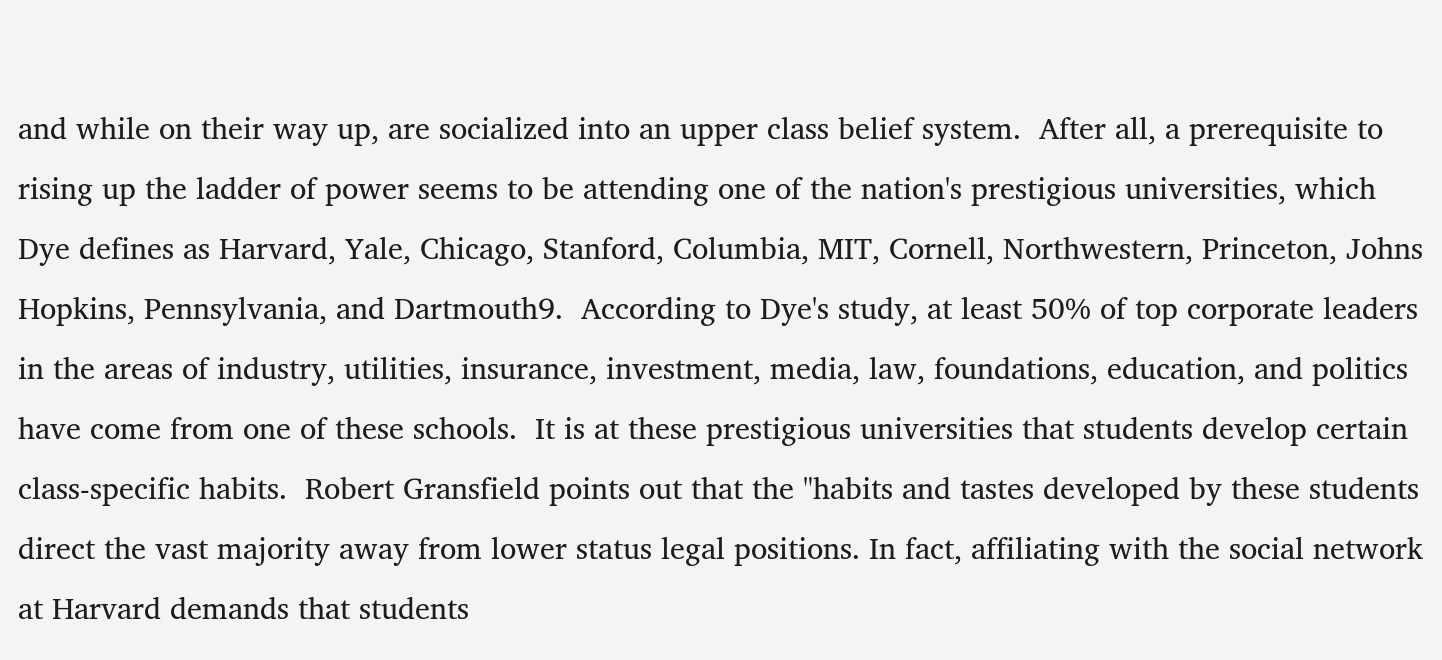and while on their way up, are socialized into an upper class belief system.  After all, a prerequisite to rising up the ladder of power seems to be attending one of the nation's prestigious universities, which Dye defines as Harvard, Yale, Chicago, Stanford, Columbia, MIT, Cornell, Northwestern, Princeton, Johns Hopkins, Pennsylvania, and Dartmouth9.  According to Dye's study, at least 50% of top corporate leaders in the areas of industry, utilities, insurance, investment, media, law, foundations, education, and politics have come from one of these schools.  It is at these prestigious universities that students develop certain class-specific habits.  Robert Gransfield points out that the "habits and tastes developed by these students direct the vast majority away from lower status legal positions. In fact, affiliating with the social network at Harvard demands that students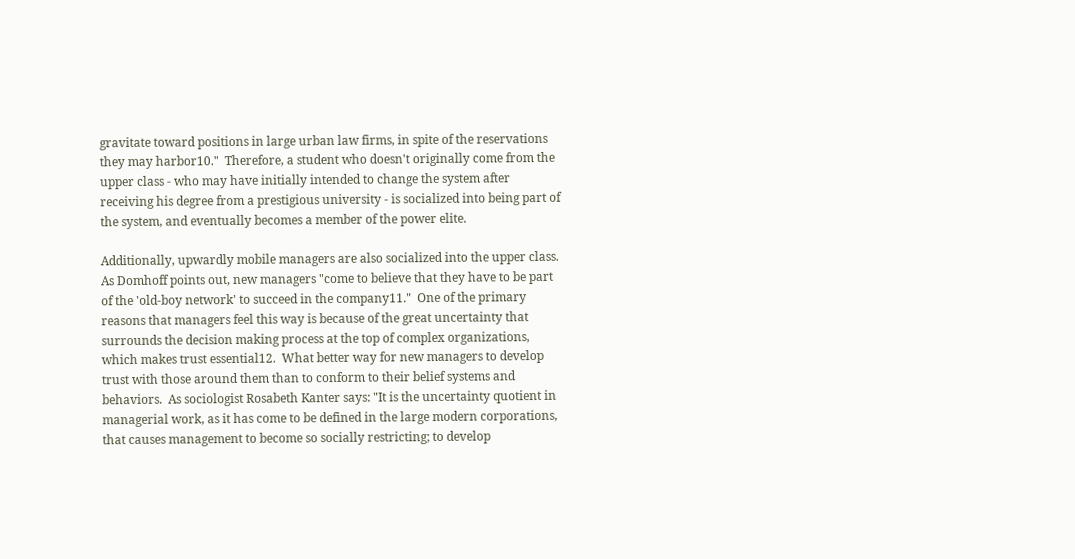gravitate toward positions in large urban law firms, in spite of the reservations they may harbor10."  Therefore, a student who doesn't originally come from the upper class - who may have initially intended to change the system after receiving his degree from a prestigious university - is socialized into being part of the system, and eventually becomes a member of the power elite.

Additionally, upwardly mobile managers are also socialized into the upper class.  As Domhoff points out, new managers "come to believe that they have to be part of the 'old-boy network' to succeed in the company11."  One of the primary reasons that managers feel this way is because of the great uncertainty that surrounds the decision making process at the top of complex organizations, which makes trust essential12.  What better way for new managers to develop trust with those around them than to conform to their belief systems and behaviors.  As sociologist Rosabeth Kanter says: "It is the uncertainty quotient in managerial work, as it has come to be defined in the large modern corporations, that causes management to become so socially restricting; to develop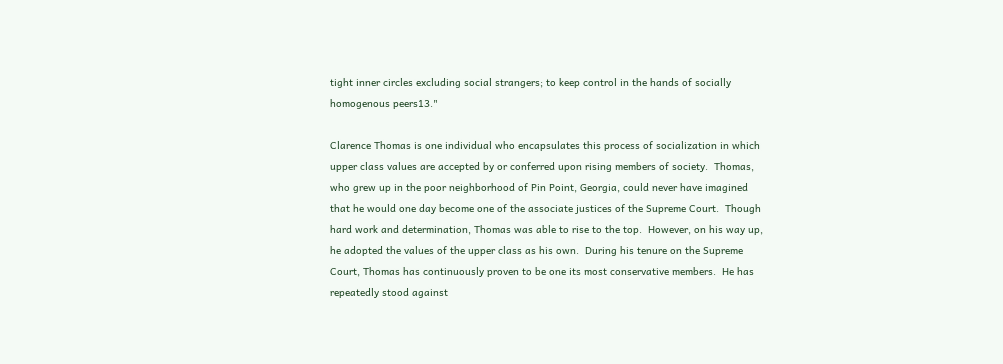tight inner circles excluding social strangers; to keep control in the hands of socially homogenous peers13."

Clarence Thomas is one individual who encapsulates this process of socialization in which upper class values are accepted by or conferred upon rising members of society.  Thomas, who grew up in the poor neighborhood of Pin Point, Georgia, could never have imagined that he would one day become one of the associate justices of the Supreme Court.  Though hard work and determination, Thomas was able to rise to the top.  However, on his way up, he adopted the values of the upper class as his own.  During his tenure on the Supreme Court, Thomas has continuously proven to be one its most conservative members.  He has repeatedly stood against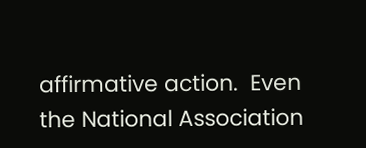affirmative action.  Even the National Association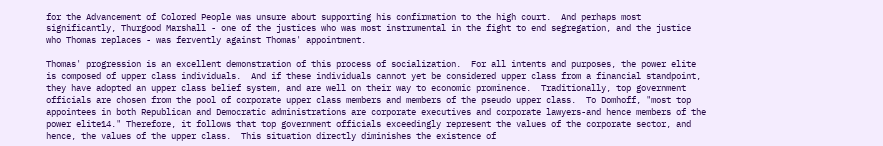for the Advancement of Colored People was unsure about supporting his confirmation to the high court.  And perhaps most significantly, Thurgood Marshall - one of the justices who was most instrumental in the fight to end segregation, and the justice who Thomas replaces - was fervently against Thomas' appointment.

Thomas' progression is an excellent demonstration of this process of socialization.  For all intents and purposes, the power elite is composed of upper class individuals.  And if these individuals cannot yet be considered upper class from a financial standpoint, they have adopted an upper class belief system, and are well on their way to economic prominence.  Traditionally, top government officials are chosen from the pool of corporate upper class members and members of the pseudo upper class.  To Domhoff, "most top appointees in both Republican and Democratic administrations are corporate executives and corporate lawyers-and hence members of the power elite14." Therefore, it follows that top government officials exceedingly represent the values of the corporate sector, and hence, the values of the upper class.  This situation directly diminishes the existence of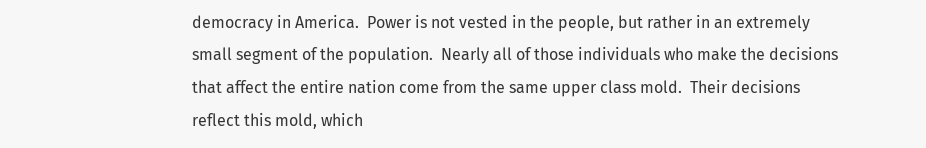democracy in America.  Power is not vested in the people, but rather in an extremely small segment of the population.  Nearly all of those individuals who make the decisions that affect the entire nation come from the same upper class mold.  Their decisions reflect this mold, which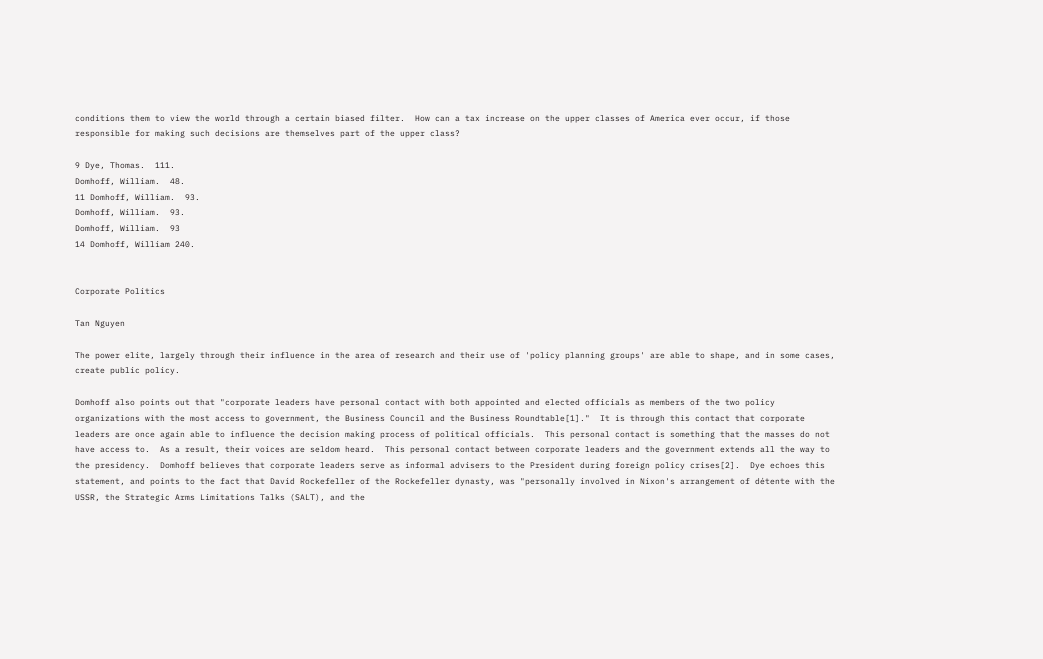conditions them to view the world through a certain biased filter.  How can a tax increase on the upper classes of America ever occur, if those responsible for making such decisions are themselves part of the upper class?

9 Dye, Thomas.  111.
Domhoff, William.  48.
11 Domhoff, William.  93.
Domhoff, William.  93.
Domhoff, William.  93
14 Domhoff, William 240.


Corporate Politics

Tan Nguyen

The power elite, largely through their influence in the area of research and their use of 'policy planning groups' are able to shape, and in some cases, create public policy.

Domhoff also points out that "corporate leaders have personal contact with both appointed and elected officials as members of the two policy organizations with the most access to government, the Business Council and the Business Roundtable[1]."  It is through this contact that corporate leaders are once again able to influence the decision making process of political officials.  This personal contact is something that the masses do not have access to.  As a result, their voices are seldom heard.  This personal contact between corporate leaders and the government extends all the way to the presidency.  Domhoff believes that corporate leaders serve as informal advisers to the President during foreign policy crises[2].  Dye echoes this statement, and points to the fact that David Rockefeller of the Rockefeller dynasty, was "personally involved in Nixon's arrangement of détente with the USSR, the Strategic Arms Limitations Talks (SALT), and the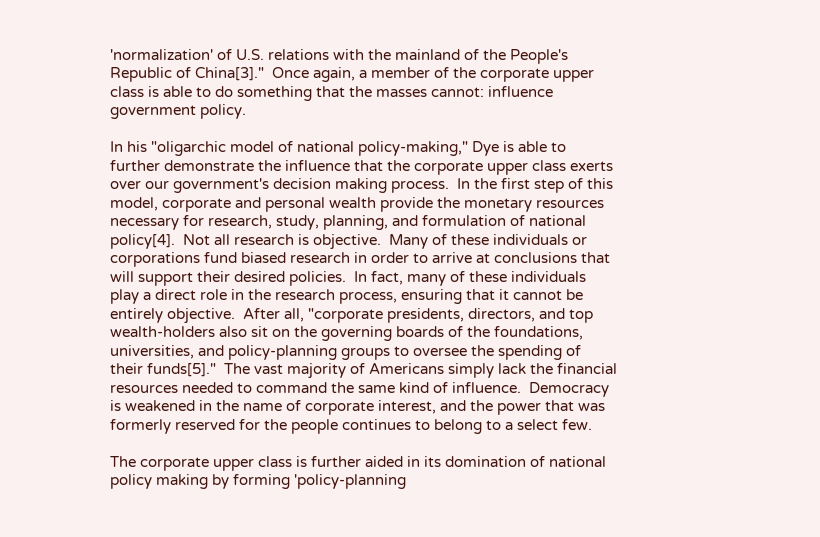'normalization' of U.S. relations with the mainland of the People's Republic of China[3]."  Once again, a member of the corporate upper class is able to do something that the masses cannot: influence government policy.

In his "oligarchic model of national policy-making," Dye is able to further demonstrate the influence that the corporate upper class exerts over our government's decision making process.  In the first step of this model, corporate and personal wealth provide the monetary resources necessary for research, study, planning, and formulation of national policy[4].  Not all research is objective.  Many of these individuals or corporations fund biased research in order to arrive at conclusions that will support their desired policies.  In fact, many of these individuals play a direct role in the research process, ensuring that it cannot be entirely objective.  After all, "corporate presidents, directors, and top wealth-holders also sit on the governing boards of the foundations, universities, and policy-planning groups to oversee the spending of their funds[5]."  The vast majority of Americans simply lack the financial resources needed to command the same kind of influence.  Democracy is weakened in the name of corporate interest, and the power that was formerly reserved for the people continues to belong to a select few.

The corporate upper class is further aided in its domination of national policy making by forming 'policy-planning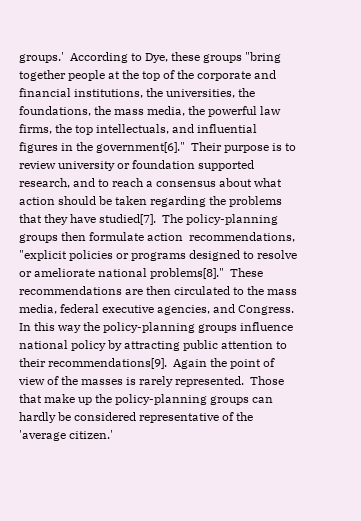groups.'  According to Dye, these groups "bring together people at the top of the corporate and financial institutions, the universities, the foundations, the mass media, the powerful law firms, the top intellectuals, and influential figures in the government[6]."  Their purpose is to review university or foundation supported research, and to reach a consensus about what action should be taken regarding the problems that they have studied[7].  The policy-planning groups then formulate action  recommendations, "explicit policies or programs designed to resolve or ameliorate national problems[8]."  These recommendations are then circulated to the mass media, federal executive agencies, and Congress.  In this way the policy-planning groups influence national policy by attracting public attention to their recommendations[9].  Again the point of view of the masses is rarely represented.  Those that make up the policy-planning groups can hardly be considered representative of the 'average citizen.'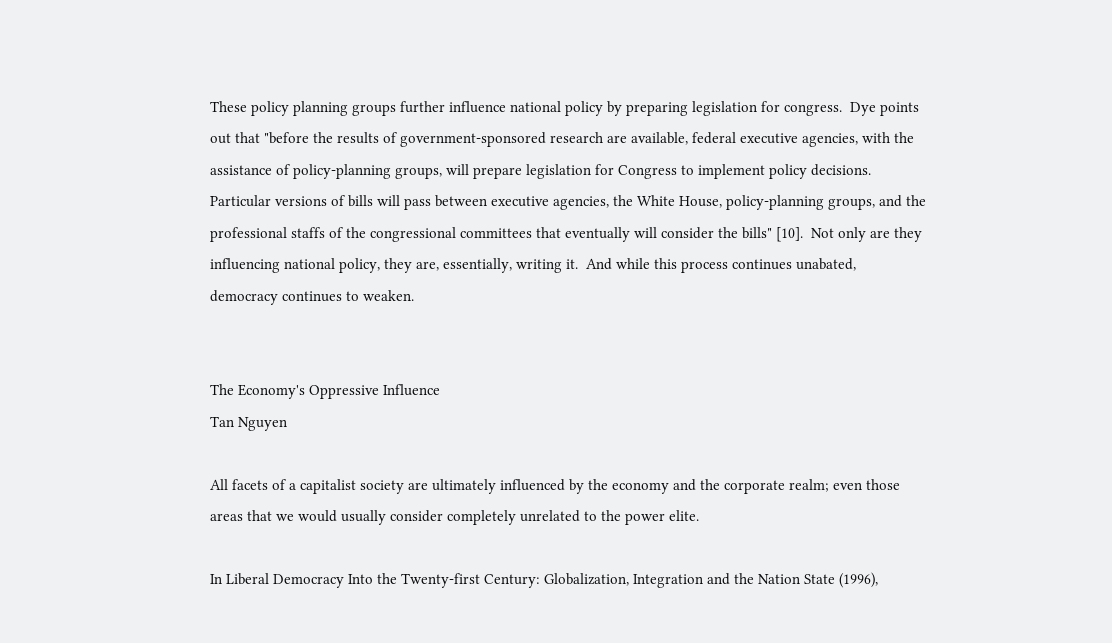These policy planning groups further influence national policy by preparing legislation for congress.  Dye points out that "before the results of government-sponsored research are available, federal executive agencies, with the assistance of policy-planning groups, will prepare legislation for Congress to implement policy decisions.  Particular versions of bills will pass between executive agencies, the White House, policy-planning groups, and the professional staffs of the congressional committees that eventually will consider the bills" [10].  Not only are they influencing national policy, they are, essentially, writing it.  And while this process continues unabated, democracy continues to weaken.


The Economy's Oppressive Influence
Tan Nguyen

All facets of a capitalist society are ultimately influenced by the economy and the corporate realm; even those areas that we would usually consider completely unrelated to the power elite.

In Liberal Democracy Into the Twenty-first Century: Globalization, Integration and the Nation State (1996),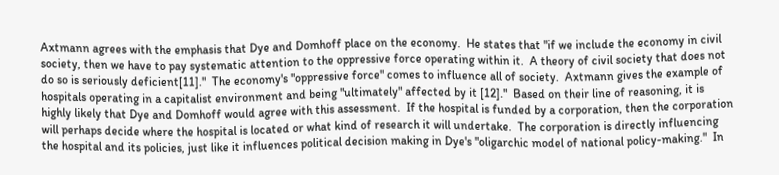Axtmann agrees with the emphasis that Dye and Domhoff place on the economy.  He states that "if we include the economy in civil society, then we have to pay systematic attention to the oppressive force operating within it.  A theory of civil society that does not do so is seriously deficient[11]."  The economy's "oppressive force" comes to influence all of society.  Axtmann gives the example of hospitals operating in a capitalist environment and being "ultimately" affected by it [12]."  Based on their line of reasoning, it is highly likely that Dye and Domhoff would agree with this assessment.  If the hospital is funded by a corporation, then the corporation will perhaps decide where the hospital is located or what kind of research it will undertake.  The corporation is directly influencing the hospital and its policies, just like it influences political decision making in Dye's "oligarchic model of national policy-making."  In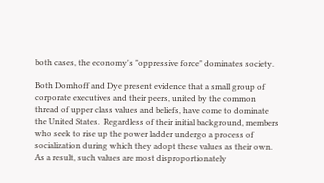both cases, the economy's "oppressive force" dominates society.

Both Domhoff and Dye present evidence that a small group of corporate executives and their peers, united by the common thread of upper class values and beliefs, have come to dominate the United States.  Regardless of their initial background, members who seek to rise up the power ladder undergo a process of socialization during which they adopt these values as their own.  As a result, such values are most disproportionately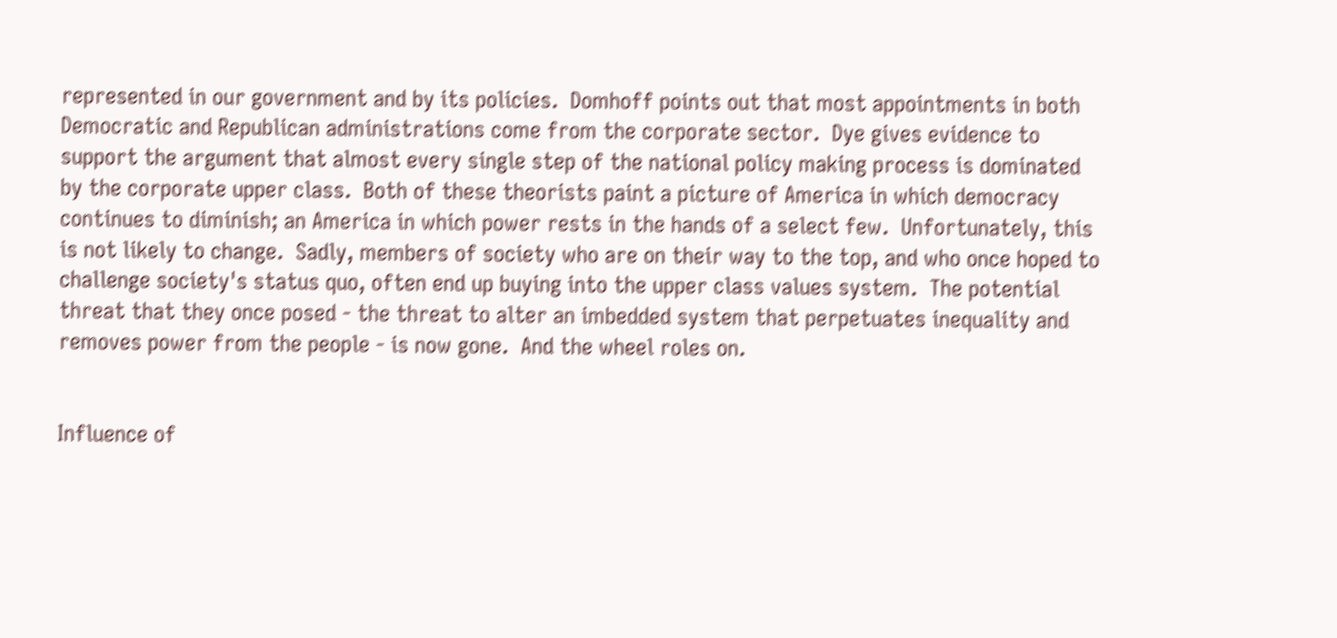represented in our government and by its policies.  Domhoff points out that most appointments in both Democratic and Republican administrations come from the corporate sector.  Dye gives evidence to support the argument that almost every single step of the national policy making process is dominated by the corporate upper class.  Both of these theorists paint a picture of America in which democracy continues to diminish; an America in which power rests in the hands of a select few.  Unfortunately, this is not likely to change.  Sadly, members of society who are on their way to the top, and who once hoped to challenge society's status quo, often end up buying into the upper class values system.  The potential threat that they once posed - the threat to alter an imbedded system that perpetuates inequality and removes power from the people - is now gone.  And the wheel roles on.


Influence of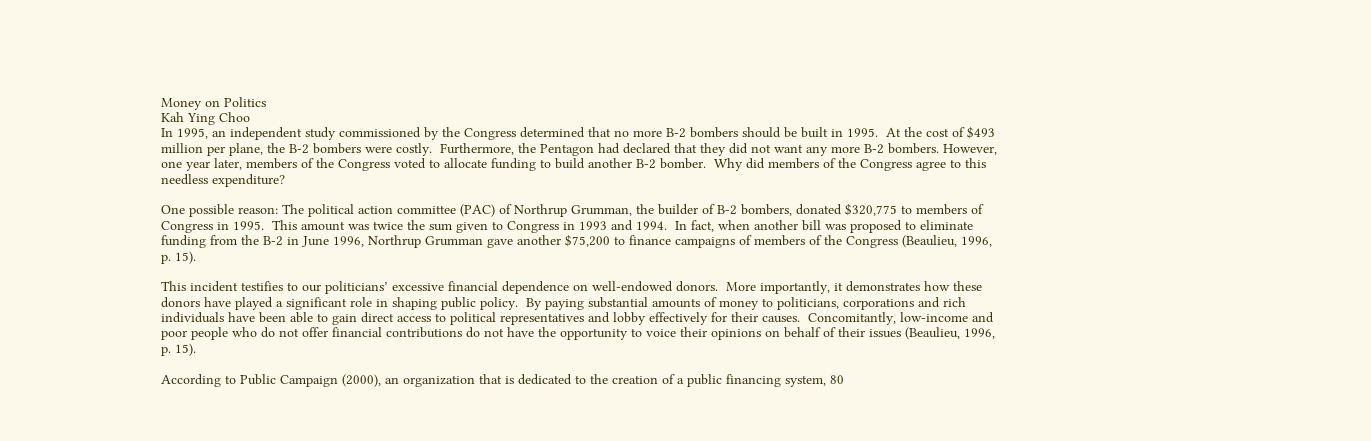Money on Politics
Kah Ying Choo
In 1995, an independent study commissioned by the Congress determined that no more B-2 bombers should be built in 1995.  At the cost of $493 million per plane, the B-2 bombers were costly.  Furthermore, the Pentagon had declared that they did not want any more B-2 bombers. However, one year later, members of the Congress voted to allocate funding to build another B-2 bomber.  Why did members of the Congress agree to this needless expenditure?

One possible reason: The political action committee (PAC) of Northrup Grumman, the builder of B-2 bombers, donated $320,775 to members of Congress in 1995.  This amount was twice the sum given to Congress in 1993 and 1994.  In fact, when another bill was proposed to eliminate funding from the B-2 in June 1996, Northrup Grumman gave another $75,200 to finance campaigns of members of the Congress (Beaulieu, 1996, p. 15).

This incident testifies to our politicians’ excessive financial dependence on well-endowed donors.  More importantly, it demonstrates how these donors have played a significant role in shaping public policy.  By paying substantial amounts of money to politicians, corporations and rich individuals have been able to gain direct access to political representatives and lobby effectively for their causes.  Concomitantly, low-income and poor people who do not offer financial contributions do not have the opportunity to voice their opinions on behalf of their issues (Beaulieu, 1996, p. 15).

According to Public Campaign (2000), an organization that is dedicated to the creation of a public financing system, 80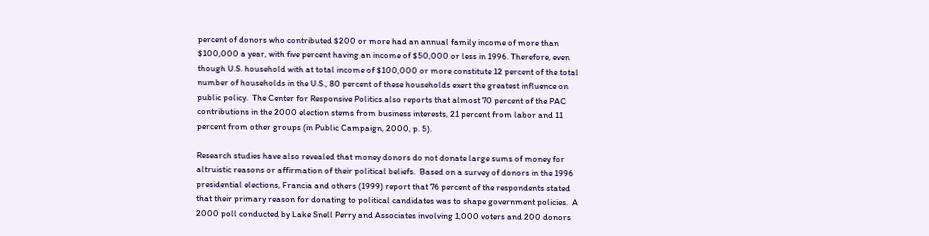percent of donors who contributed $200 or more had an annual family income of more than $100,000 a year, with five percent having an income of $50,000 or less in 1996. Therefore, even though U.S. household with at total income of $100,000 or more constitute 12 percent of the total number of households in the U.S., 80 percent of these households exert the greatest influence on public policy.  The Center for Responsive Politics also reports that almost 70 percent of the PAC contributions in the 2000 election stems from business interests, 21 percent from labor and 11 percent from other groups (in Public Campaign, 2000, p. 5).

Research studies have also revealed that money donors do not donate large sums of money for altruistic reasons or affirmation of their political beliefs.  Based on a survey of donors in the 1996 presidential elections, Francia and others (1999) report that 76 percent of the respondents stated that their primary reason for donating to political candidates was to shape government policies.  A 2000 poll conducted by Lake Snell Perry and Associates involving 1,000 voters and 200 donors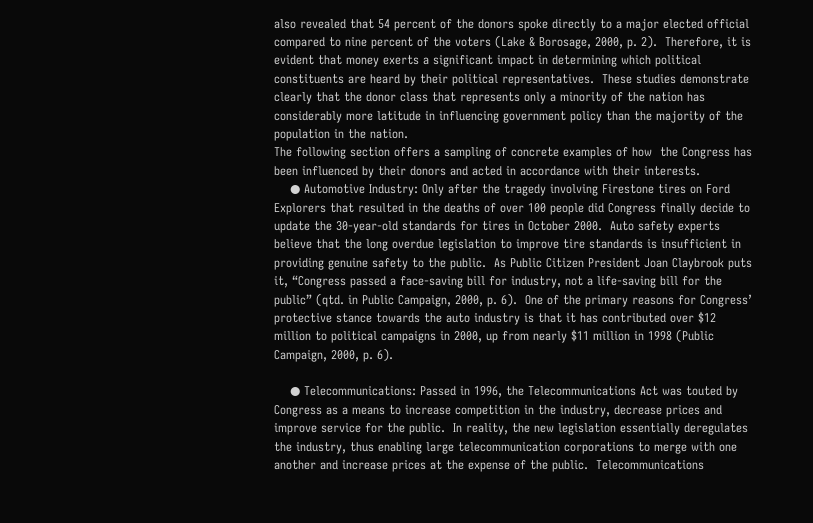also revealed that 54 percent of the donors spoke directly to a major elected official compared to nine percent of the voters (Lake & Borosage, 2000, p. 2).  Therefore, it is evident that money exerts a significant impact in determining which political constituents are heard by their political representatives.  These studies demonstrate clearly that the donor class that represents only a minority of the nation has considerably more latitude in influencing government policy than the majority of the population in the nation.
The following section offers a sampling of concrete examples of how  the Congress has been influenced by their donors and acted in accordance with their interests.
    ● Automotive Industry: Only after the tragedy involving Firestone tires on Ford Explorers that resulted in the deaths of over 100 people did Congress finally decide to update the 30-year-old standards for tires in October 2000.  Auto safety experts believe that the long overdue legislation to improve tire standards is insufficient in providing genuine safety to the public.  As Public Citizen President Joan Claybrook puts it, “Congress passed a face-saving bill for industry, not a life-saving bill for the public” (qtd. in Public Campaign, 2000, p. 6).  One of the primary reasons for Congress’ protective stance towards the auto industry is that it has contributed over $12 million to political campaigns in 2000, up from nearly $11 million in 1998 (Public Campaign, 2000, p. 6).

    ● Telecommunications: Passed in 1996, the Telecommunications Act was touted by Congress as a means to increase competition in the industry, decrease prices and improve service for the public.  In reality, the new legislation essentially deregulates the industry, thus enabling large telecommunication corporations to merge with one another and increase prices at the expense of the public.  Telecommunications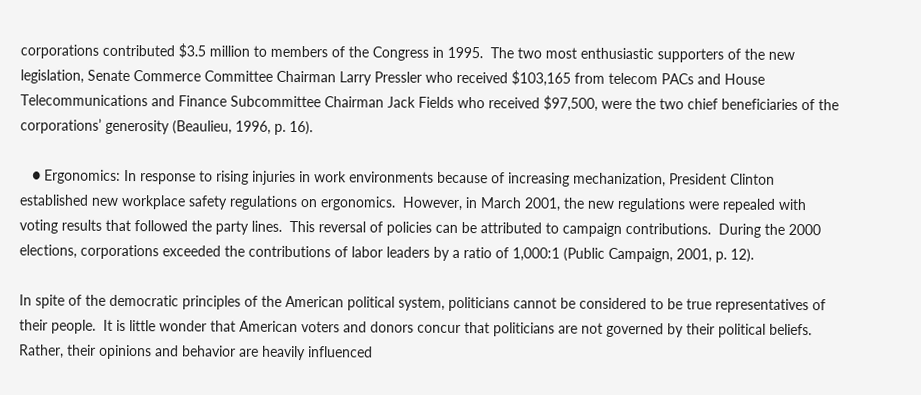corporations contributed $3.5 million to members of the Congress in 1995.  The two most enthusiastic supporters of the new legislation, Senate Commerce Committee Chairman Larry Pressler who received $103,165 from telecom PACs and House Telecommunications and Finance Subcommittee Chairman Jack Fields who received $97,500, were the two chief beneficiaries of the corporations’ generosity (Beaulieu, 1996, p. 16).

   ● Ergonomics: In response to rising injuries in work environments because of increasing mechanization, President Clinton established new workplace safety regulations on ergonomics.  However, in March 2001, the new regulations were repealed with voting results that followed the party lines.  This reversal of policies can be attributed to campaign contributions.  During the 2000 elections, corporations exceeded the contributions of labor leaders by a ratio of 1,000:1 (Public Campaign, 2001, p. 12).

In spite of the democratic principles of the American political system, politicians cannot be considered to be true representatives of their people.  It is little wonder that American voters and donors concur that politicians are not governed by their political beliefs.  Rather, their opinions and behavior are heavily influenced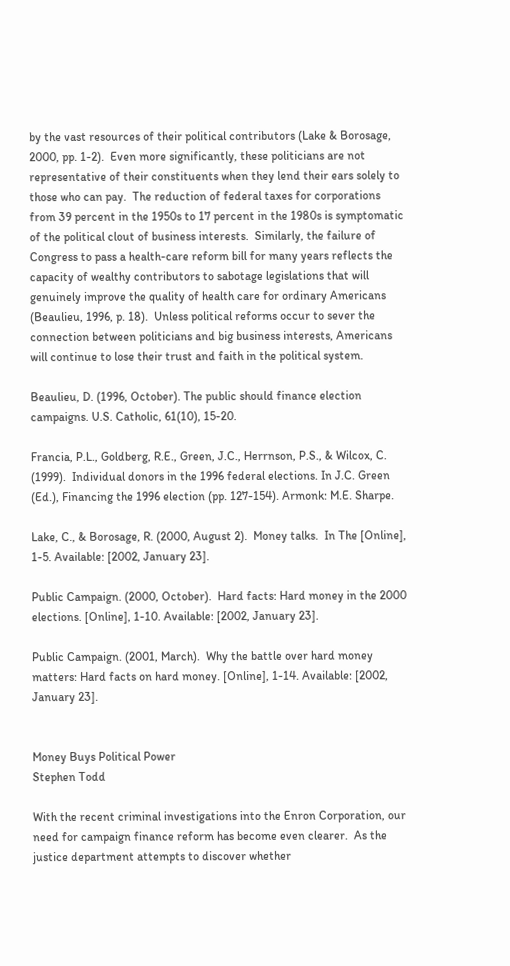by the vast resources of their political contributors (Lake & Borosage, 2000, pp. 1-2).  Even more significantly, these politicians are not representative of their constituents when they lend their ears solely to those who can pay.  The reduction of federal taxes for corporations from 39 percent in the 1950s to 17 percent in the 1980s is symptomatic of the political clout of business interests.  Similarly, the failure of Congress to pass a health-care reform bill for many years reflects the capacity of wealthy contributors to sabotage legislations that will genuinely improve the quality of health care for ordinary Americans (Beaulieu, 1996, p. 18).  Unless political reforms occur to sever the connection between politicians and big business interests, Americans will continue to lose their trust and faith in the political system.

Beaulieu, D. (1996, October). The public should finance election campaigns. U.S. Catholic, 61(10), 15-20.

Francia, P.L., Goldberg, R.E., Green, J.C., Herrnson, P.S., & Wilcox, C. (1999).  Individual donors in the 1996 federal elections. In J.C. Green (Ed.), Financing the 1996 election (pp. 127-154). Armonk: M.E. Sharpe.

Lake, C., & Borosage, R. (2000, August 2).  Money talks.  In The [Online], 1-5. Available: [2002, January 23].

Public Campaign. (2000, October).  Hard facts: Hard money in the 2000 elections. [Online], 1-10. Available: [2002, January 23].

Public Campaign. (2001, March).  Why the battle over hard money matters: Hard facts on hard money. [Online], 1-14. Available: [2002, January 23].


Money Buys Political Power
Stephen Todd

With the recent criminal investigations into the Enron Corporation, our need for campaign finance reform has become even clearer.  As the justice department attempts to discover whether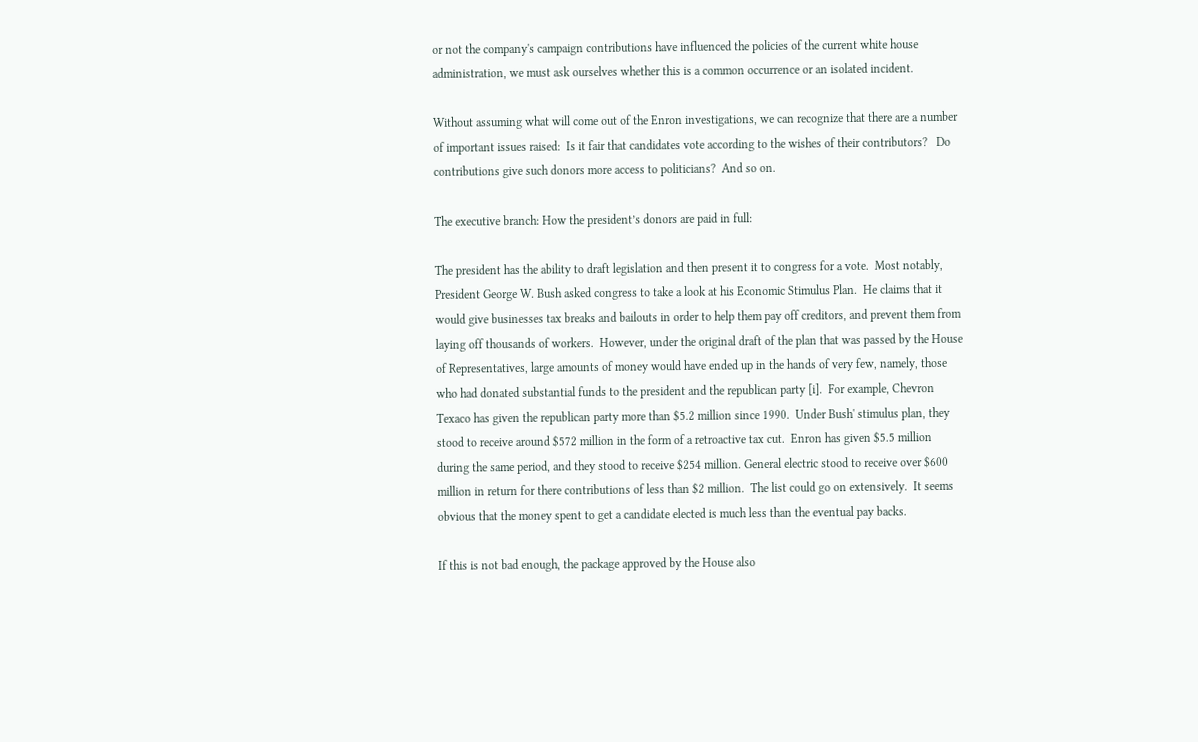or not the company's campaign contributions have influenced the policies of the current white house administration, we must ask ourselves whether this is a common occurrence or an isolated incident.

Without assuming what will come out of the Enron investigations, we can recognize that there are a number of important issues raised:  Is it fair that candidates vote according to the wishes of their contributors?   Do contributions give such donors more access to politicians?  And so on.

The executive branch: How the president’s donors are paid in full:

The president has the ability to draft legislation and then present it to congress for a vote.  Most notably, President George W. Bush asked congress to take a look at his Economic Stimulus Plan.  He claims that it would give businesses tax breaks and bailouts in order to help them pay off creditors, and prevent them from laying off thousands of workers.  However, under the original draft of the plan that was passed by the House of Representatives, large amounts of money would have ended up in the hands of very few, namely, those who had donated substantial funds to the president and the republican party [i].  For example, Chevron Texaco has given the republican party more than $5.2 million since 1990.  Under Bush' stimulus plan, they stood to receive around $572 million in the form of a retroactive tax cut.  Enron has given $5.5 million during the same period, and they stood to receive $254 million. General electric stood to receive over $600 million in return for there contributions of less than $2 million.  The list could go on extensively.  It seems obvious that the money spent to get a candidate elected is much less than the eventual pay backs.

If this is not bad enough, the package approved by the House also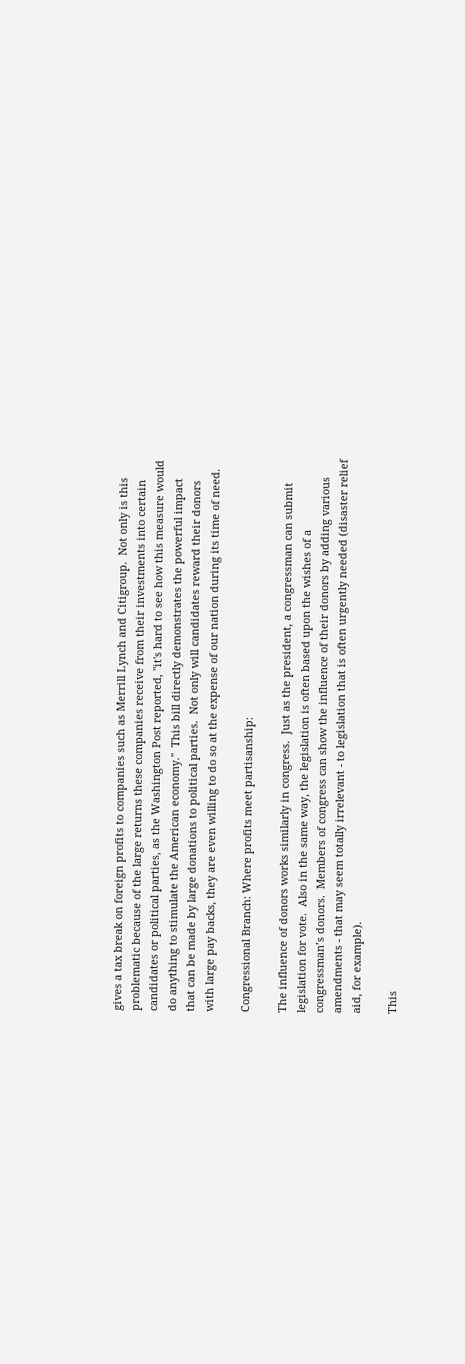gives a tax break on foreign profits to companies such as Merrill Lynch and Citigroup.  Not only is this problematic because of the large returns these companies receive from their investments into certain candidates or political parties, as the Washington Post reported, "it's hard to see how this measure would do anything to stimulate the American economy.''  This bill directly demonstrates the powerful impact that can be made by large donations to political parties.  Not only will candidates reward their donors with large pay backs, they are even willing to do so at the expense of our nation during its time of need.

Congressional Branch: Where profits meet partisanship:

The influence of donors works similarly in congress.  Just as the president, a congressman can submit legislation for vote.  Also in the same way, the legislation is often based upon the wishes of a congressman’s donors.  Members of congress can show the influence of their donors by adding various amendments - that may seem totally irrelevant - to legislation that is often urgently needed (disaster relief aid, for example).

This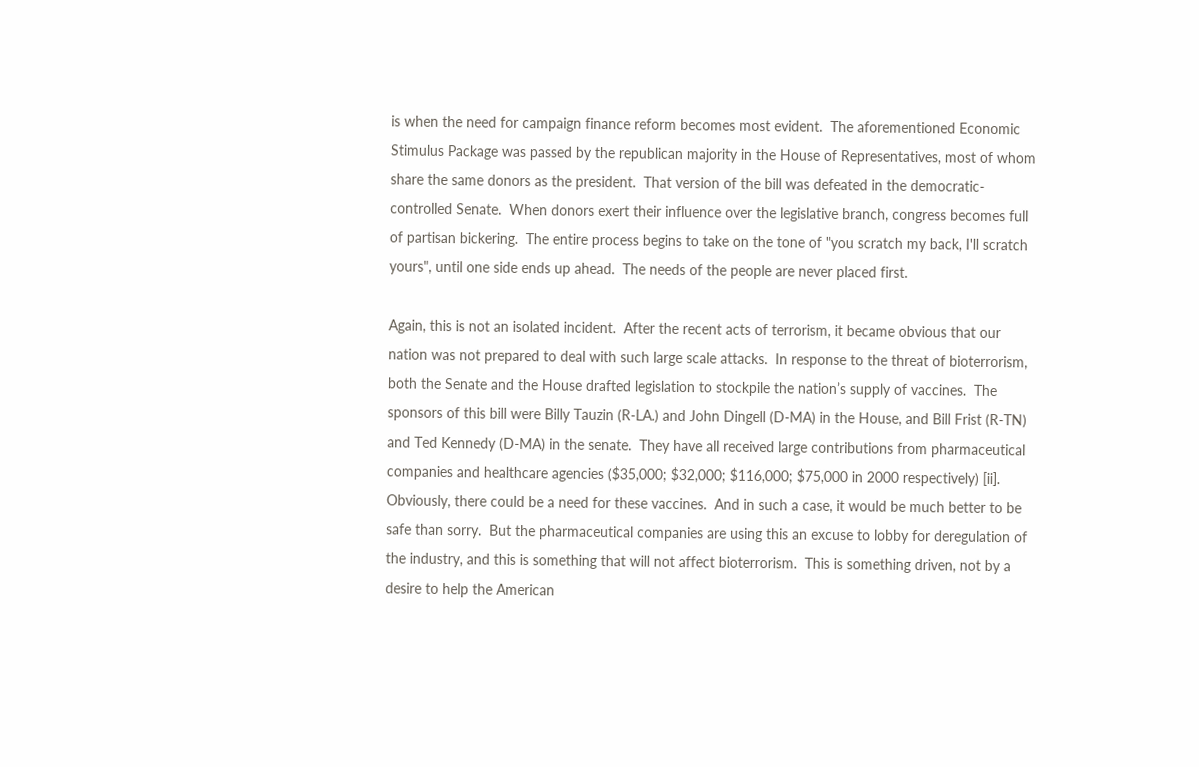is when the need for campaign finance reform becomes most evident.  The aforementioned Economic Stimulus Package was passed by the republican majority in the House of Representatives, most of whom share the same donors as the president.  That version of the bill was defeated in the democratic-controlled Senate.  When donors exert their influence over the legislative branch, congress becomes full of partisan bickering.  The entire process begins to take on the tone of "you scratch my back, I'll scratch yours", until one side ends up ahead.  The needs of the people are never placed first.

Again, this is not an isolated incident.  After the recent acts of terrorism, it became obvious that our nation was not prepared to deal with such large scale attacks.  In response to the threat of bioterrorism, both the Senate and the House drafted legislation to stockpile the nation’s supply of vaccines.  The sponsors of this bill were Billy Tauzin (R-LA.) and John Dingell (D-MA) in the House, and Bill Frist (R-TN) and Ted Kennedy (D-MA) in the senate.  They have all received large contributions from pharmaceutical companies and healthcare agencies ($35,000; $32,000; $116,000; $75,000 in 2000 respectively) [ii].  Obviously, there could be a need for these vaccines.  And in such a case, it would be much better to be safe than sorry.  But the pharmaceutical companies are using this an excuse to lobby for deregulation of the industry, and this is something that will not affect bioterrorism.  This is something driven, not by a desire to help the American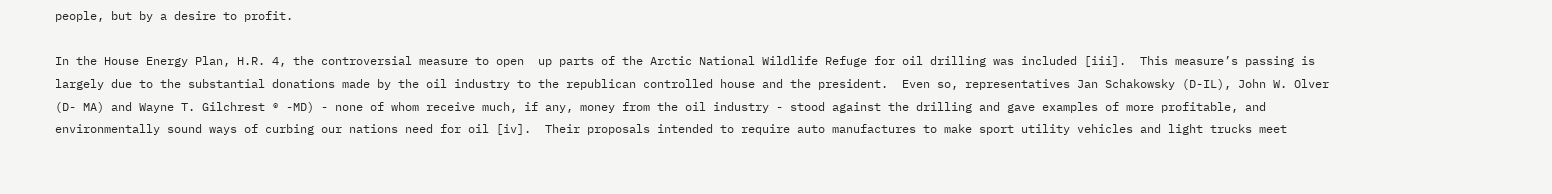people, but by a desire to profit.

In the House Energy Plan, H.R. 4, the controversial measure to open  up parts of the Arctic National Wildlife Refuge for oil drilling was included [iii].  This measure’s passing is largely due to the substantial donations made by the oil industry to the republican controlled house and the president.  Even so, representatives Jan Schakowsky (D-IL), John W. Olver (D- MA) and Wayne T. Gilchrest ® -MD) - none of whom receive much, if any, money from the oil industry - stood against the drilling and gave examples of more profitable, and environmentally sound ways of curbing our nations need for oil [iv].  Their proposals intended to require auto manufactures to make sport utility vehicles and light trucks meet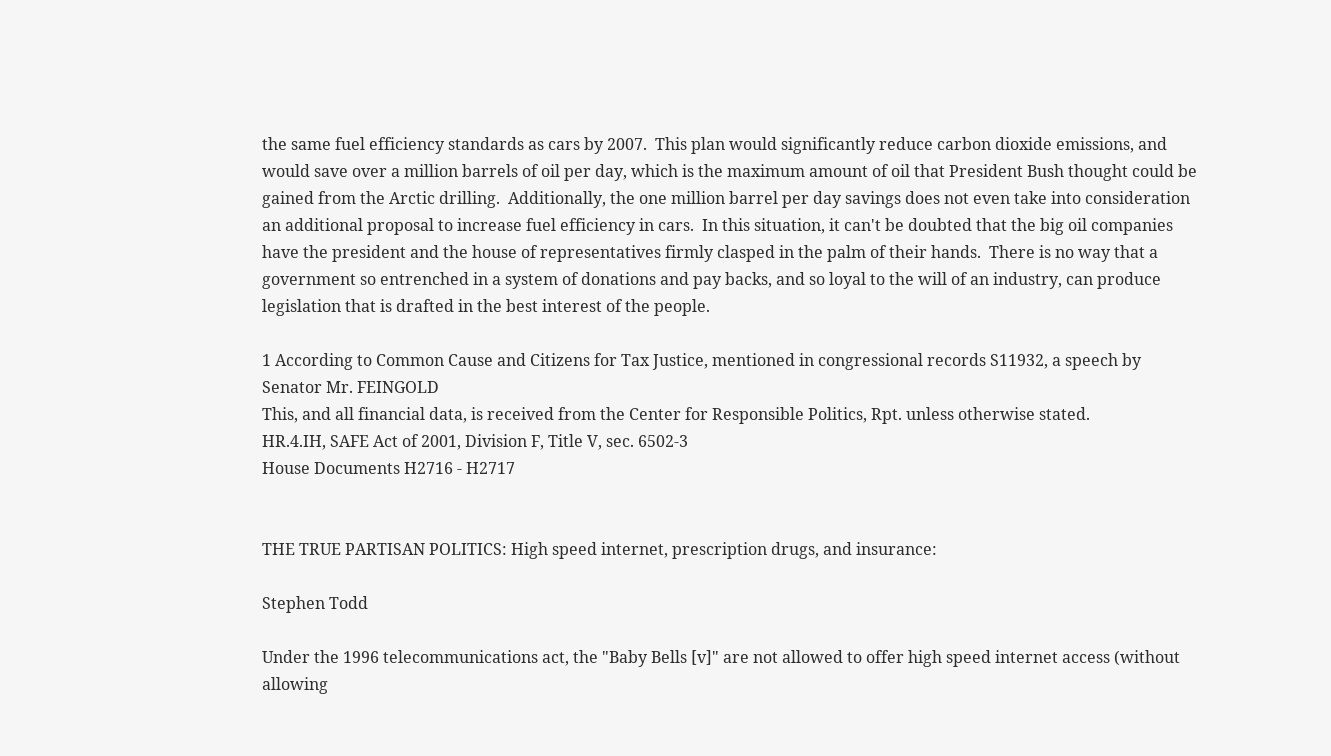the same fuel efficiency standards as cars by 2007.  This plan would significantly reduce carbon dioxide emissions, and would save over a million barrels of oil per day, which is the maximum amount of oil that President Bush thought could be gained from the Arctic drilling.  Additionally, the one million barrel per day savings does not even take into consideration an additional proposal to increase fuel efficiency in cars.  In this situation, it can't be doubted that the big oil companies have the president and the house of representatives firmly clasped in the palm of their hands.  There is no way that a government so entrenched in a system of donations and pay backs, and so loyal to the will of an industry, can produce legislation that is drafted in the best interest of the people.

1 According to Common Cause and Citizens for Tax Justice, mentioned in congressional records S11932, a speech by Senator Mr. FEINGOLD
This, and all financial data, is received from the Center for Responsible Politics, Rpt. unless otherwise stated.
HR.4.IH, SAFE Act of 2001, Division F, Title V, sec. 6502-3
House Documents H2716 - H2717


THE TRUE PARTISAN POLITICS: High speed internet, prescription drugs, and insurance:

Stephen Todd

Under the 1996 telecommunications act, the "Baby Bells [v]" are not allowed to offer high speed internet access (without allowing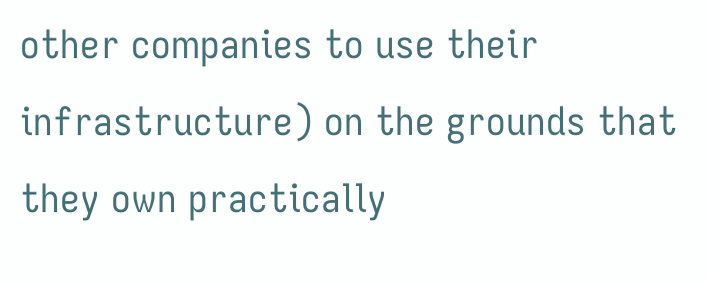other companies to use their infrastructure) on the grounds that they own practically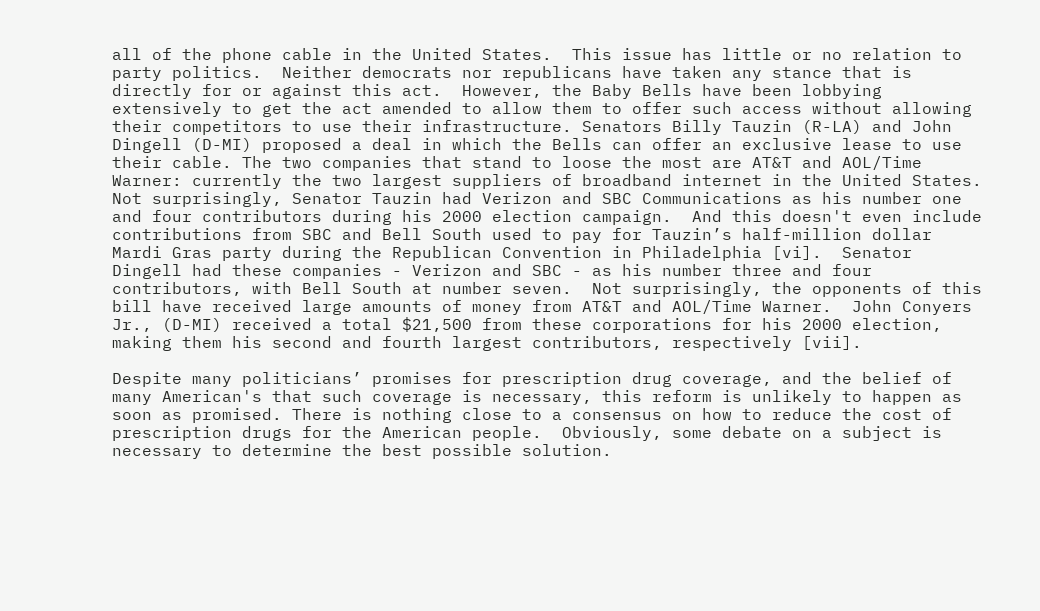all of the phone cable in the United States.  This issue has little or no relation to party politics.  Neither democrats nor republicans have taken any stance that is directly for or against this act.  However, the Baby Bells have been lobbying extensively to get the act amended to allow them to offer such access without allowing their competitors to use their infrastructure. Senators Billy Tauzin (R-LA) and John Dingell (D-MI) proposed a deal in which the Bells can offer an exclusive lease to use their cable. The two companies that stand to loose the most are AT&T and AOL/Time Warner: currently the two largest suppliers of broadband internet in the United States.  Not surprisingly, Senator Tauzin had Verizon and SBC Communications as his number one and four contributors during his 2000 election campaign.  And this doesn't even include contributions from SBC and Bell South used to pay for Tauzin’s half-million dollar Mardi Gras party during the Republican Convention in Philadelphia [vi].  Senator Dingell had these companies - Verizon and SBC - as his number three and four contributors, with Bell South at number seven.  Not surprisingly, the opponents of this bill have received large amounts of money from AT&T and AOL/Time Warner.  John Conyers Jr., (D-MI) received a total $21,500 from these corporations for his 2000 election, making them his second and fourth largest contributors, respectively [vii].

Despite many politicians’ promises for prescription drug coverage, and the belief of many American's that such coverage is necessary, this reform is unlikely to happen as soon as promised. There is nothing close to a consensus on how to reduce the cost of prescription drugs for the American people.  Obviously, some debate on a subject is necessary to determine the best possible solution.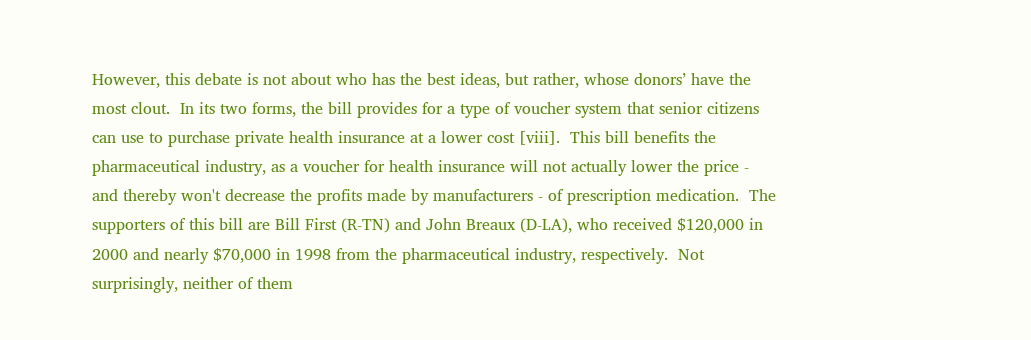However, this debate is not about who has the best ideas, but rather, whose donors’ have the most clout.  In its two forms, the bill provides for a type of voucher system that senior citizens can use to purchase private health insurance at a lower cost [viii].  This bill benefits the pharmaceutical industry, as a voucher for health insurance will not actually lower the price - and thereby won't decrease the profits made by manufacturers - of prescription medication.  The supporters of this bill are Bill First (R-TN) and John Breaux (D-LA), who received $120,000 in 2000 and nearly $70,000 in 1998 from the pharmaceutical industry, respectively.  Not surprisingly, neither of them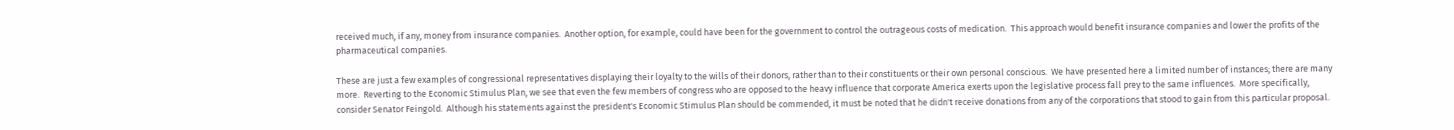received much, if any, money from insurance companies.  Another option, for example, could have been for the government to control the outrageous costs of medication.  This approach would benefit insurance companies and lower the profits of the pharmaceutical companies.

These are just a few examples of congressional representatives displaying their loyalty to the wills of their donors, rather than to their constituents or their own personal conscious.  We have presented here a limited number of instances; there are many more.  Reverting to the Economic Stimulus Plan, we see that even the few members of congress who are opposed to the heavy influence that corporate America exerts upon the legislative process fall prey to the same influences.  More specifically, consider Senator Feingold.  Although his statements against the president's Economic Stimulus Plan should be commended, it must be noted that he didn't receive donations from any of the corporations that stood to gain from this particular proposal.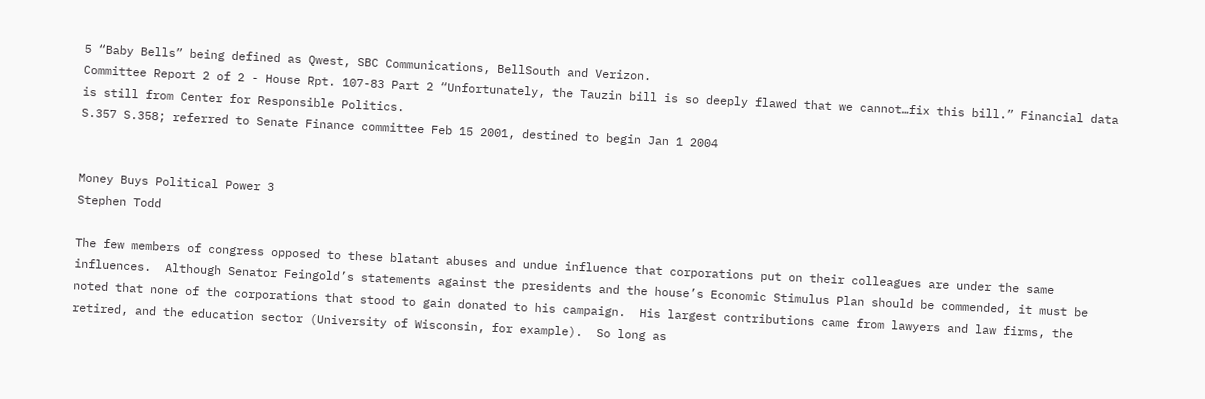5 “Baby Bells” being defined as Qwest, SBC Communications, BellSouth and Verizon.
Committee Report 2 of 2 - House Rpt. 107-83 Part 2 “Unfortunately, the Tauzin bill is so deeply flawed that we cannot…fix this bill.” Financial data is still from Center for Responsible Politics.
S.357 S.358; referred to Senate Finance committee Feb 15 2001, destined to begin Jan 1 2004


Money Buys Political Power 3
Stephen Todd

The few members of congress opposed to these blatant abuses and undue influence that corporations put on their colleagues are under the same influences.  Although Senator Feingold’s statements against the presidents and the house’s Economic Stimulus Plan should be commended, it must be noted that none of the corporations that stood to gain donated to his campaign.  His largest contributions came from lawyers and law firms, the retired, and the education sector (University of Wisconsin, for example).  So long as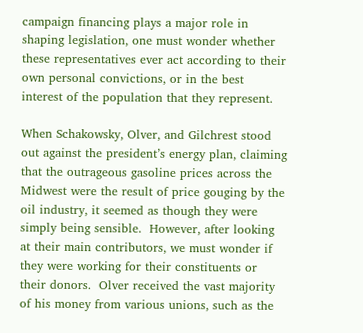campaign financing plays a major role in shaping legislation, one must wonder whether these representatives ever act according to their own personal convictions, or in the best interest of the population that they represent.

When Schakowsky, Olver, and Gilchrest stood out against the president’s energy plan, claiming that the outrageous gasoline prices across the Midwest were the result of price gouging by the oil industry, it seemed as though they were simply being sensible.  However, after looking at their main contributors, we must wonder if they were working for their constituents or their donors.  Olver received the vast majority of his money from various unions, such as the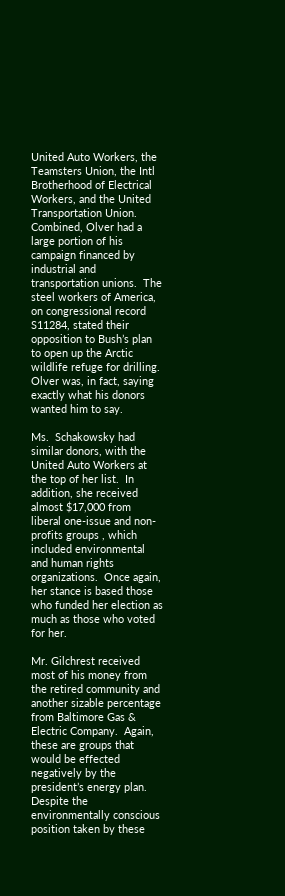United Auto Workers, the Teamsters Union, the Intl Brotherhood of Electrical Workers, and the United Transportation Union.  Combined, Olver had a large portion of his campaign financed by industrial and transportation unions.  The steel workers of America, on congressional record S11284, stated their opposition to Bush’s plan to open up the Arctic wildlife refuge for drilling.  Olver was, in fact, saying exactly what his donors wanted him to say.

Ms.  Schakowsky had similar donors, with the United Auto Workers at the top of her list.  In addition, she received almost $17,000 from liberal one-issue and non-profits groups , which included environmental and human rights organizations.  Once again, her stance is based those who funded her election as much as those who voted for her.

Mr. Gilchrest received most of his money from the retired community and another sizable percentage from Baltimore Gas & Electric Company.  Again, these are groups that would be effected negatively by the president’s energy plan.  Despite the environmentally conscious position taken by these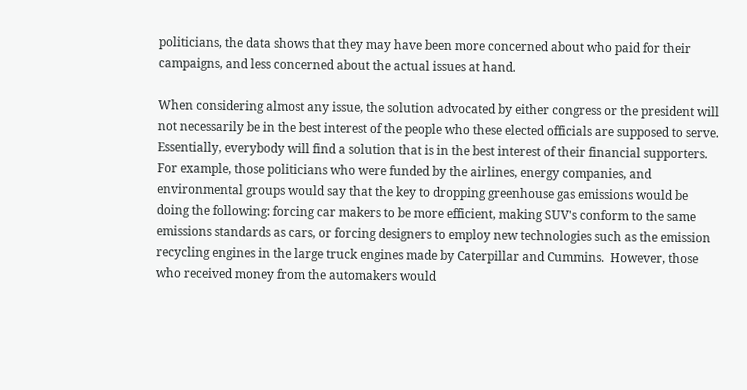politicians, the data shows that they may have been more concerned about who paid for their campaigns, and less concerned about the actual issues at hand.

When considering almost any issue, the solution advocated by either congress or the president will not necessarily be in the best interest of the people who these elected officials are supposed to serve.  Essentially, everybody will find a solution that is in the best interest of their financial supporters.  For example, those politicians who were funded by the airlines, energy companies, and environmental groups would say that the key to dropping greenhouse gas emissions would be doing the following: forcing car makers to be more efficient, making SUV's conform to the same emissions standards as cars, or forcing designers to employ new technologies such as the emission recycling engines in the large truck engines made by Caterpillar and Cummins.  However, those who received money from the automakers would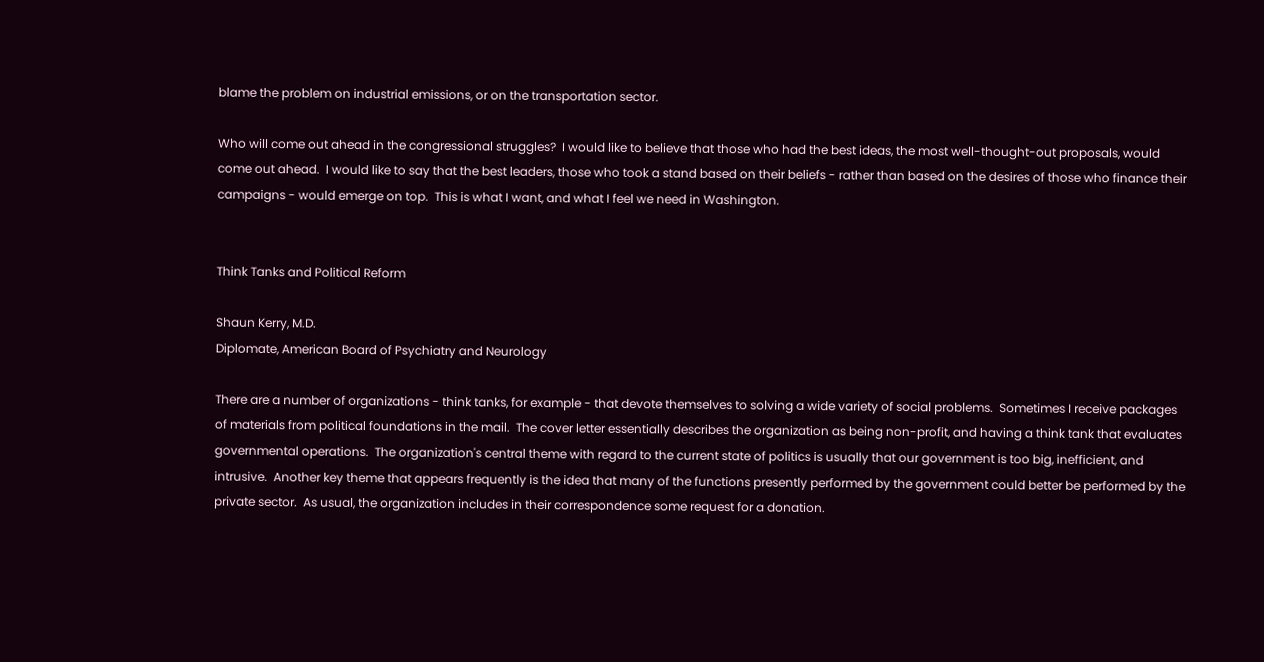blame the problem on industrial emissions, or on the transportation sector.

Who will come out ahead in the congressional struggles?  I would like to believe that those who had the best ideas, the most well-thought-out proposals, would come out ahead.  I would like to say that the best leaders, those who took a stand based on their beliefs - rather than based on the desires of those who finance their campaigns - would emerge on top.  This is what I want, and what I feel we need in Washington.


Think Tanks and Political Reform

Shaun Kerry, M.D.
Diplomate, American Board of Psychiatry and Neurology

There are a number of organizations - think tanks, for example - that devote themselves to solving a wide variety of social problems.  Sometimes I receive packages of materials from political foundations in the mail.  The cover letter essentially describes the organization as being non-profit, and having a think tank that evaluates governmental operations.  The organization's central theme with regard to the current state of politics is usually that our government is too big, inefficient, and intrusive.  Another key theme that appears frequently is the idea that many of the functions presently performed by the government could better be performed by the private sector.  As usual, the organization includes in their correspondence some request for a donation.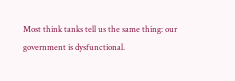Most think tanks tell us the same thing: our government is dysfunctional.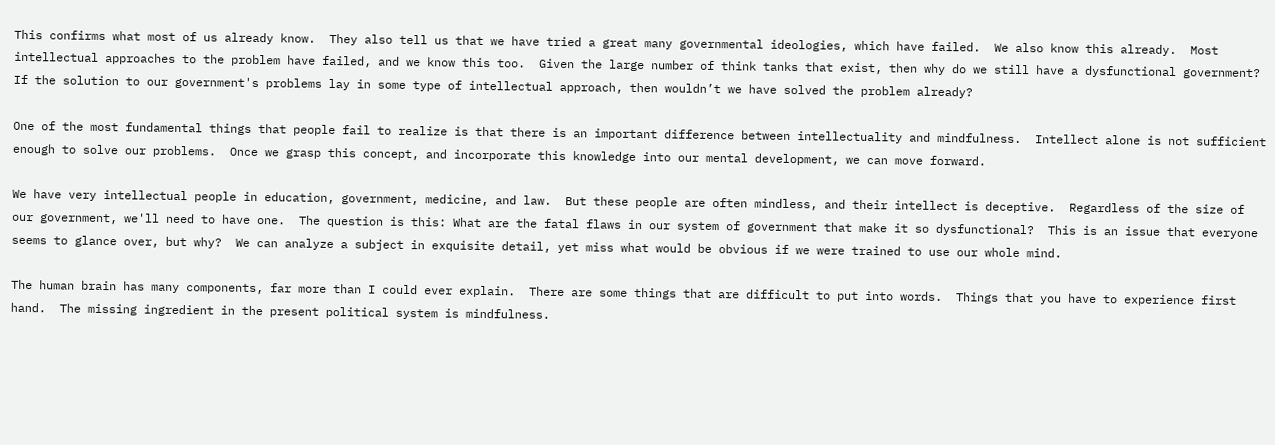This confirms what most of us already know.  They also tell us that we have tried a great many governmental ideologies, which have failed.  We also know this already.  Most intellectual approaches to the problem have failed, and we know this too.  Given the large number of think tanks that exist, then why do we still have a dysfunctional government?  If the solution to our government's problems lay in some type of intellectual approach, then wouldn’t we have solved the problem already?

One of the most fundamental things that people fail to realize is that there is an important difference between intellectuality and mindfulness.  Intellect alone is not sufficient enough to solve our problems.  Once we grasp this concept, and incorporate this knowledge into our mental development, we can move forward.

We have very intellectual people in education, government, medicine, and law.  But these people are often mindless, and their intellect is deceptive.  Regardless of the size of our government, we'll need to have one.  The question is this: What are the fatal flaws in our system of government that make it so dysfunctional?  This is an issue that everyone seems to glance over, but why?  We can analyze a subject in exquisite detail, yet miss what would be obvious if we were trained to use our whole mind.

The human brain has many components, far more than I could ever explain.  There are some things that are difficult to put into words.  Things that you have to experience first hand.  The missing ingredient in the present political system is mindfulness.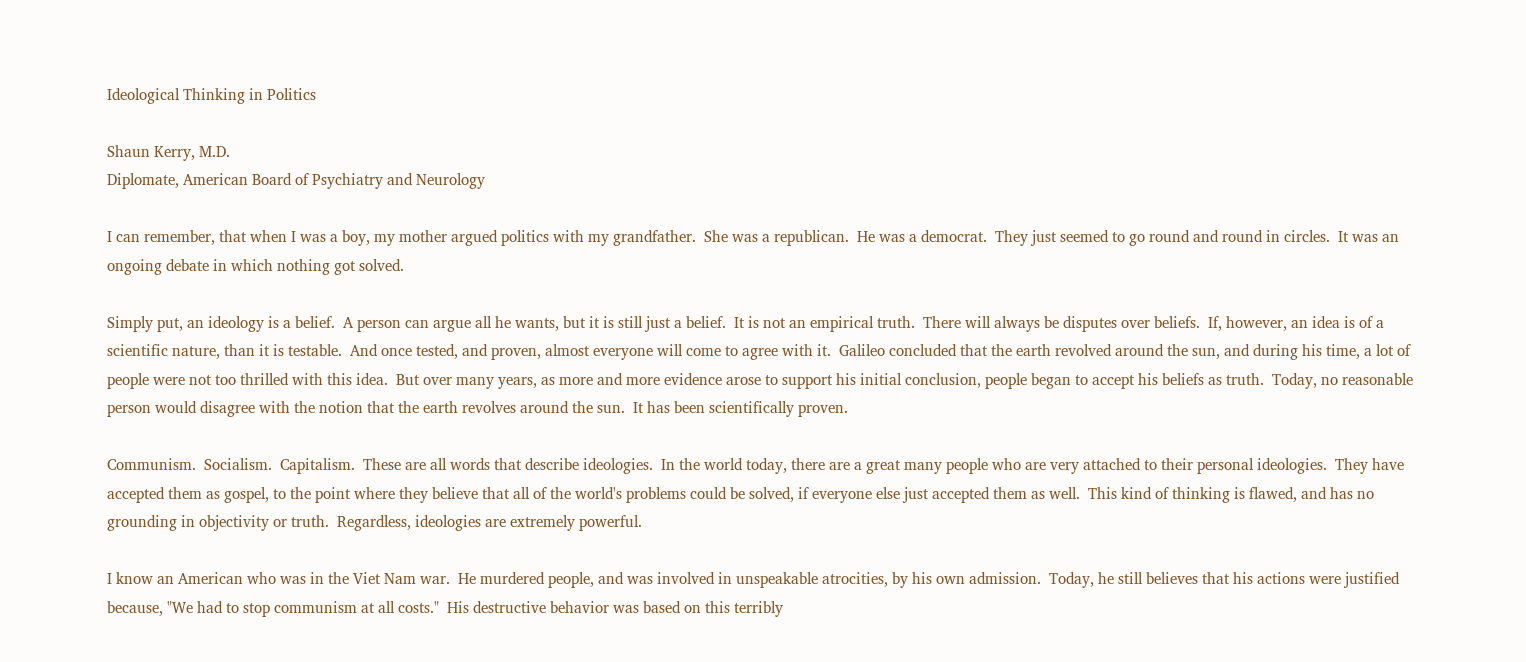Ideological Thinking in Politics

Shaun Kerry, M.D.
Diplomate, American Board of Psychiatry and Neurology

I can remember, that when I was a boy, my mother argued politics with my grandfather.  She was a republican.  He was a democrat.  They just seemed to go round and round in circles.  It was an ongoing debate in which nothing got solved.

Simply put, an ideology is a belief.  A person can argue all he wants, but it is still just a belief.  It is not an empirical truth.  There will always be disputes over beliefs.  If, however, an idea is of a scientific nature, than it is testable.  And once tested, and proven, almost everyone will come to agree with it.  Galileo concluded that the earth revolved around the sun, and during his time, a lot of people were not too thrilled with this idea.  But over many years, as more and more evidence arose to support his initial conclusion, people began to accept his beliefs as truth.  Today, no reasonable person would disagree with the notion that the earth revolves around the sun.  It has been scientifically proven.

Communism.  Socialism.  Capitalism.  These are all words that describe ideologies.  In the world today, there are a great many people who are very attached to their personal ideologies.  They have accepted them as gospel, to the point where they believe that all of the world's problems could be solved, if everyone else just accepted them as well.  This kind of thinking is flawed, and has no grounding in objectivity or truth.  Regardless, ideologies are extremely powerful.

I know an American who was in the Viet Nam war.  He murdered people, and was involved in unspeakable atrocities, by his own admission.  Today, he still believes that his actions were justified because, "We had to stop communism at all costs."  His destructive behavior was based on this terribly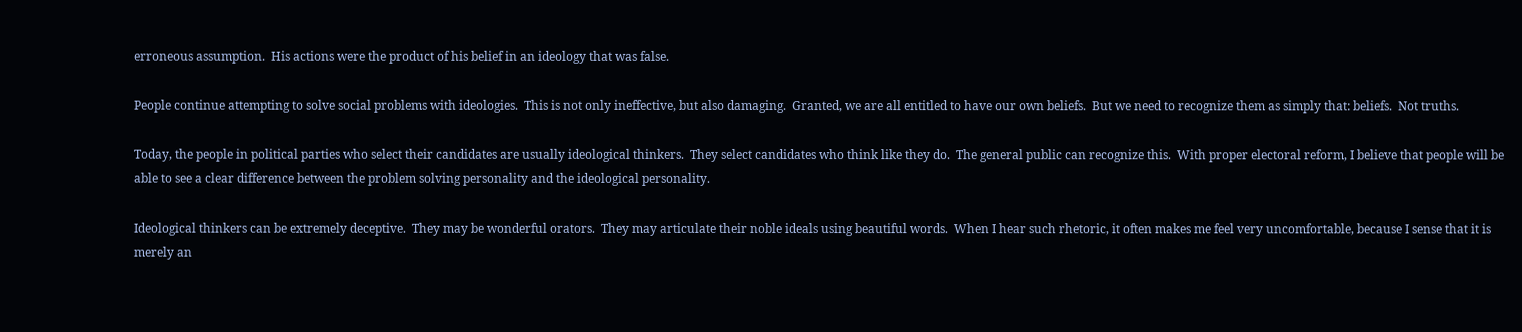erroneous assumption.  His actions were the product of his belief in an ideology that was false.

People continue attempting to solve social problems with ideologies.  This is not only ineffective, but also damaging.  Granted, we are all entitled to have our own beliefs.  But we need to recognize them as simply that: beliefs.  Not truths.

Today, the people in political parties who select their candidates are usually ideological thinkers.  They select candidates who think like they do.  The general public can recognize this.  With proper electoral reform, I believe that people will be able to see a clear difference between the problem solving personality and the ideological personality.

Ideological thinkers can be extremely deceptive.  They may be wonderful orators.  They may articulate their noble ideals using beautiful words.  When I hear such rhetoric, it often makes me feel very uncomfortable, because I sense that it is merely an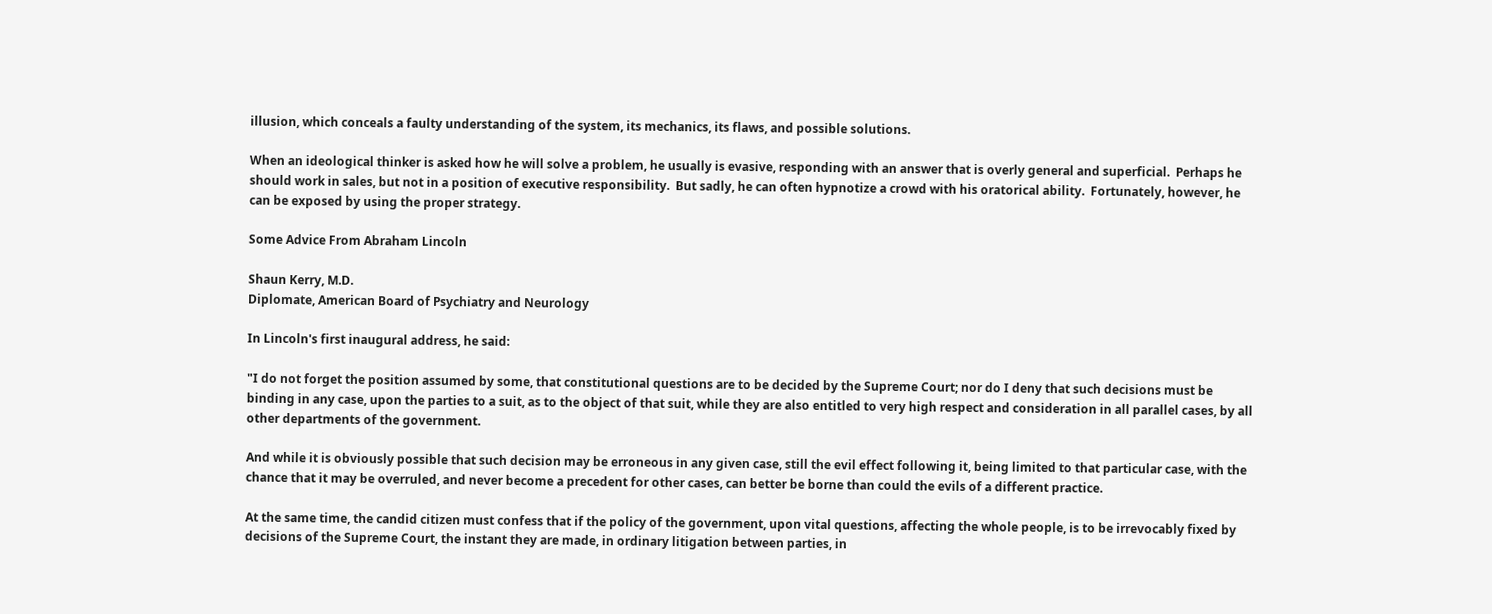illusion, which conceals a faulty understanding of the system, its mechanics, its flaws, and possible solutions.

When an ideological thinker is asked how he will solve a problem, he usually is evasive, responding with an answer that is overly general and superficial.  Perhaps he should work in sales, but not in a position of executive responsibility.  But sadly, he can often hypnotize a crowd with his oratorical ability.  Fortunately, however, he can be exposed by using the proper strategy.

Some Advice From Abraham Lincoln

Shaun Kerry, M.D.
Diplomate, American Board of Psychiatry and Neurology

In Lincoln's first inaugural address, he said:

"I do not forget the position assumed by some, that constitutional questions are to be decided by the Supreme Court; nor do I deny that such decisions must be binding in any case, upon the parties to a suit, as to the object of that suit, while they are also entitled to very high respect and consideration in all parallel cases, by all other departments of the government.

And while it is obviously possible that such decision may be erroneous in any given case, still the evil effect following it, being limited to that particular case, with the chance that it may be overruled, and never become a precedent for other cases, can better be borne than could the evils of a different practice.

At the same time, the candid citizen must confess that if the policy of the government, upon vital questions, affecting the whole people, is to be irrevocably fixed by decisions of the Supreme Court, the instant they are made, in ordinary litigation between parties, in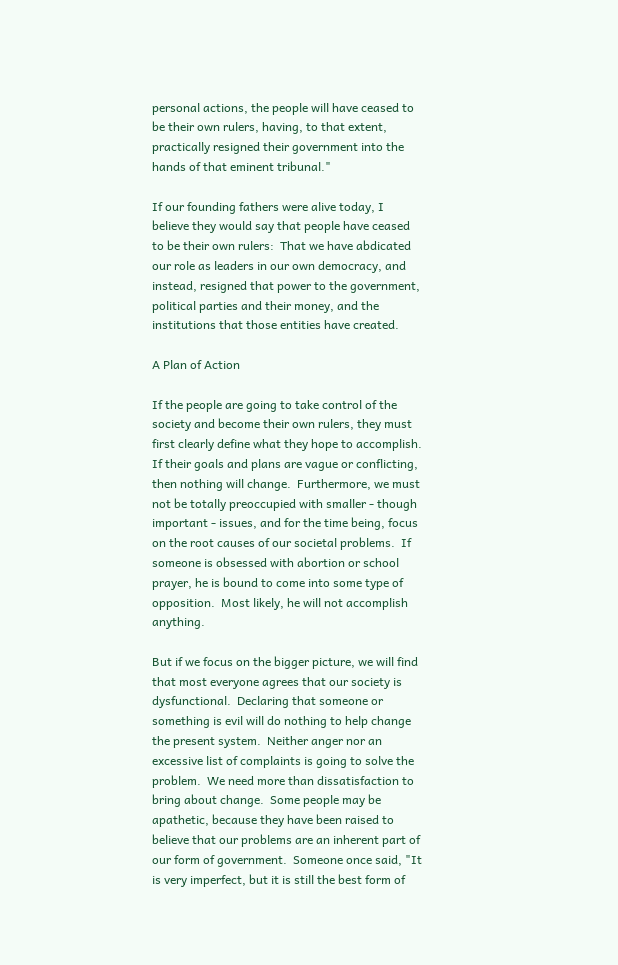personal actions, the people will have ceased to be their own rulers, having, to that extent, practically resigned their government into the hands of that eminent tribunal."

If our founding fathers were alive today, I believe they would say that people have ceased to be their own rulers:  That we have abdicated our role as leaders in our own democracy, and instead, resigned that power to the government, political parties and their money, and the institutions that those entities have created.

A Plan of Action

If the people are going to take control of the society and become their own rulers, they must first clearly define what they hope to accomplish.  If their goals and plans are vague or conflicting, then nothing will change.  Furthermore, we must not be totally preoccupied with smaller - though important - issues, and for the time being, focus on the root causes of our societal problems.  If someone is obsessed with abortion or school prayer, he is bound to come into some type of opposition.  Most likely, he will not accomplish anything.

But if we focus on the bigger picture, we will find that most everyone agrees that our society is dysfunctional.  Declaring that someone or something is evil will do nothing to help change the present system.  Neither anger nor an excessive list of complaints is going to solve the problem.  We need more than dissatisfaction to bring about change.  Some people may be apathetic, because they have been raised to believe that our problems are an inherent part of our form of government.  Someone once said, "It is very imperfect, but it is still the best form of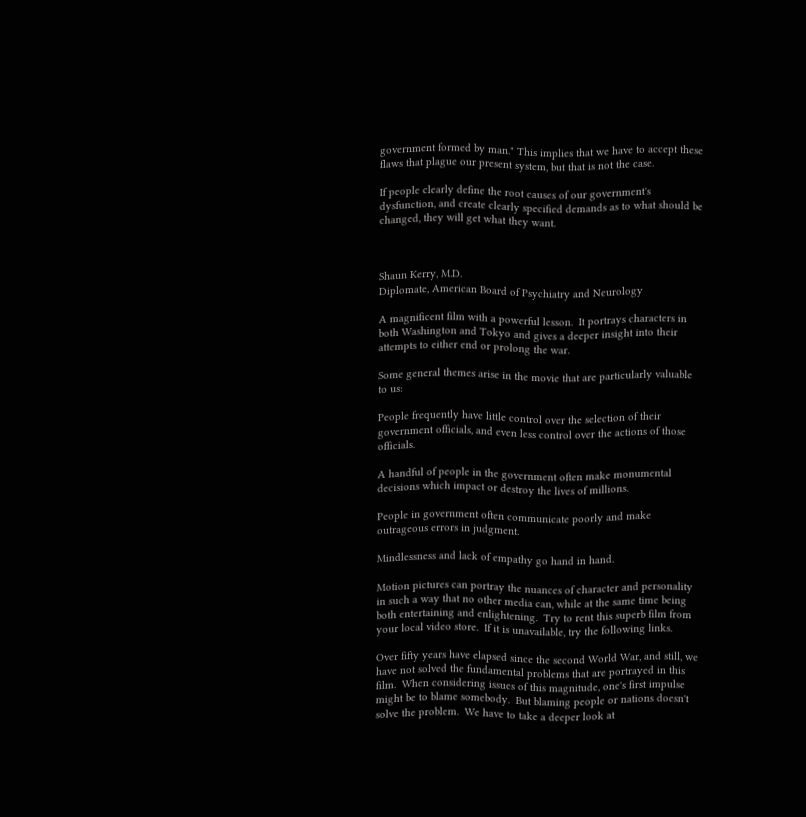government formed by man." This implies that we have to accept these flaws that plague our present system, but that is not the case.

If people clearly define the root causes of our government's dysfunction, and create clearly specified demands as to what should be changed, they will get what they want.



Shaun Kerry, M.D.
Diplomate, American Board of Psychiatry and Neurology

A magnificent film with a powerful lesson.  It portrays characters in both Washington and Tokyo and gives a deeper insight into their attempts to either end or prolong the war.

Some general themes arise in the movie that are particularly valuable to us:

People frequently have little control over the selection of their government officials, and even less control over the actions of those officials.

A handful of people in the government often make monumental decisions which impact or destroy the lives of millions.

People in government often communicate poorly and make outrageous errors in judgment.

Mindlessness and lack of empathy go hand in hand.

Motion pictures can portray the nuances of character and personality in such a way that no other media can, while at the same time being both entertaining and enlightening.  Try to rent this superb film from your local video store.  If it is unavailable, try the following links.

Over fifty years have elapsed since the second World War, and still, we have not solved the fundamental problems that are portrayed in this film.  When considering issues of this magnitude, one's first impulse might be to blame somebody.  But blaming people or nations doesn't solve the problem.  We have to take a deeper look at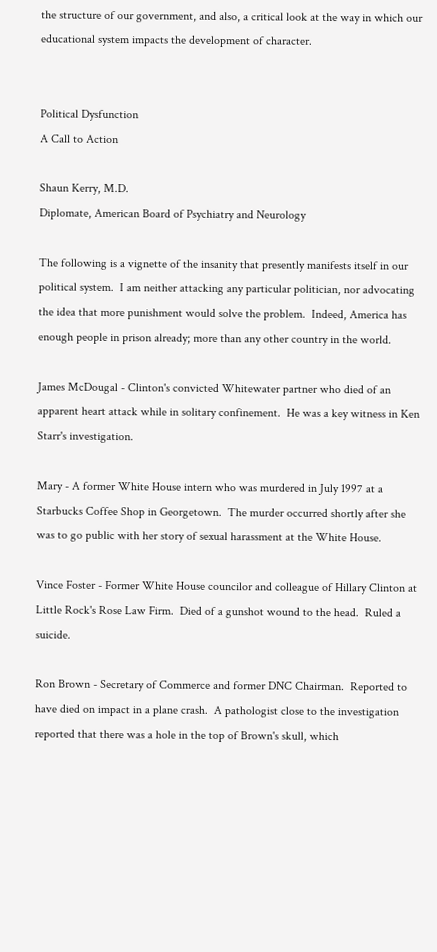the structure of our government, and also, a critical look at the way in which our educational system impacts the development of character.


Political Dysfunction
A Call to Action

Shaun Kerry, M.D.
Diplomate, American Board of Psychiatry and Neurology

The following is a vignette of the insanity that presently manifests itself in our political system.  I am neither attacking any particular politician, nor advocating the idea that more punishment would solve the problem.  Indeed, America has enough people in prison already; more than any other country in the world.

James McDougal - Clinton's convicted Whitewater partner who died of an apparent heart attack while in solitary confinement.  He was a key witness in Ken Starr's investigation.

Mary - A former White House intern who was murdered in July 1997 at a Starbucks Coffee Shop in Georgetown.  The murder occurred shortly after she was to go public with her story of sexual harassment at the White House.

Vince Foster - Former White House councilor and colleague of Hillary Clinton at Little Rock's Rose Law Firm.  Died of a gunshot wound to the head.  Ruled a suicide.

Ron Brown - Secretary of Commerce and former DNC Chairman.  Reported to have died on impact in a plane crash.  A pathologist close to the investigation reported that there was a hole in the top of Brown's skull, which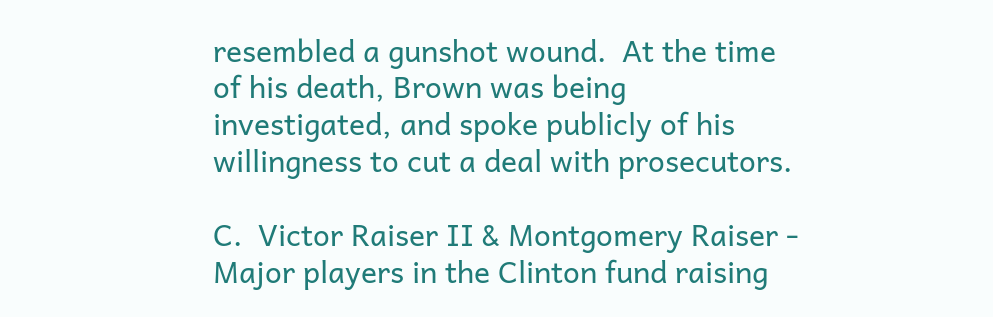resembled a gunshot wound.  At the time of his death, Brown was being investigated, and spoke publicly of his willingness to cut a deal with prosecutors.

C.  Victor Raiser II & Montgomery Raiser - Major players in the Clinton fund raising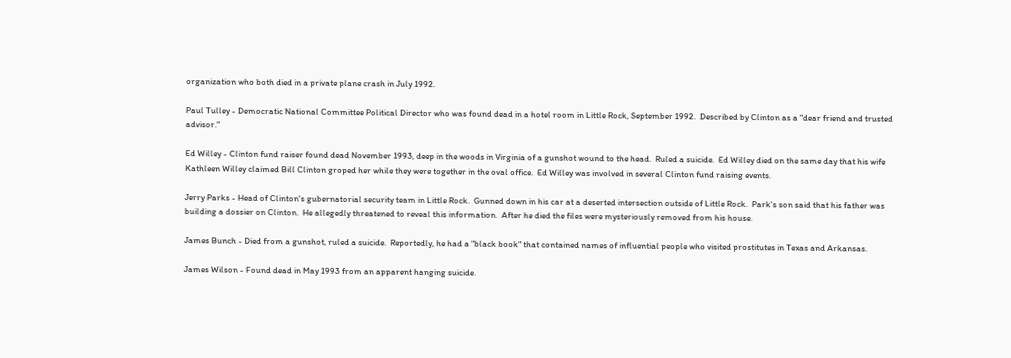organization who both died in a private plane crash in July 1992.

Paul Tulley - Democratic National Committee Political Director who was found dead in a hotel room in Little Rock, September 1992.  Described by Clinton as a "dear friend and trusted advisor."

Ed Willey - Clinton fund raiser found dead November 1993, deep in the woods in Virginia of a gunshot wound to the head.  Ruled a suicide.  Ed Willey died on the same day that his wife Kathleen Willey claimed Bill Clinton groped her while they were together in the oval office.  Ed Willey was involved in several Clinton fund raising events.

Jerry Parks - Head of Clinton's gubernatorial security team in Little Rock.  Gunned down in his car at a deserted intersection outside of Little Rock.  Park's son said that his father was building a dossier on Clinton.  He allegedly threatened to reveal this information.  After he died the files were mysteriously removed from his house.

James Bunch - Died from a gunshot, ruled a suicide.  Reportedly, he had a "black book" that contained names of influential people who visited prostitutes in Texas and Arkansas.

James Wilson - Found dead in May 1993 from an apparent hanging suicide.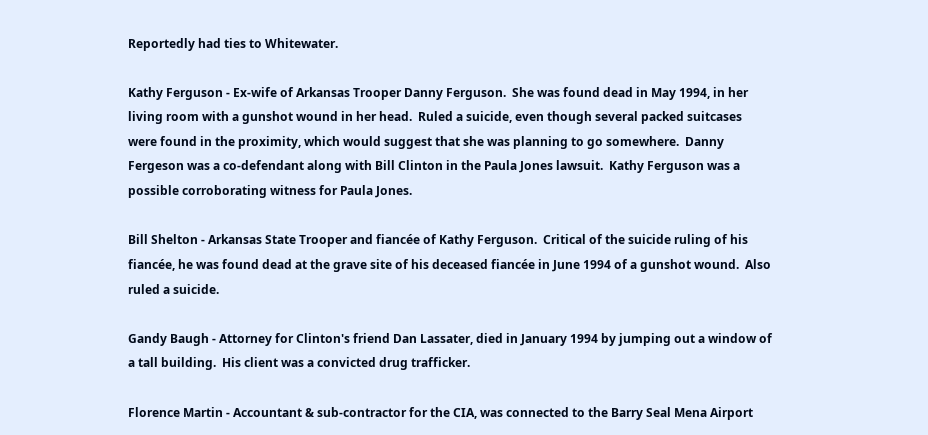Reportedly had ties to Whitewater.

Kathy Ferguson - Ex-wife of Arkansas Trooper Danny Ferguson.  She was found dead in May 1994, in her living room with a gunshot wound in her head.  Ruled a suicide, even though several packed suitcases were found in the proximity, which would suggest that she was planning to go somewhere.  Danny Fergeson was a co-defendant along with Bill Clinton in the Paula Jones lawsuit.  Kathy Ferguson was a possible corroborating witness for Paula Jones.

Bill Shelton - Arkansas State Trooper and fiancée of Kathy Ferguson.  Critical of the suicide ruling of his fiancée, he was found dead at the grave site of his deceased fiancée in June 1994 of a gunshot wound.  Also ruled a suicide.

Gandy Baugh - Attorney for Clinton's friend Dan Lassater, died in January 1994 by jumping out a window of a tall building.  His client was a convicted drug trafficker.

Florence Martin - Accountant & sub-contractor for the CIA, was connected to the Barry Seal Mena Airport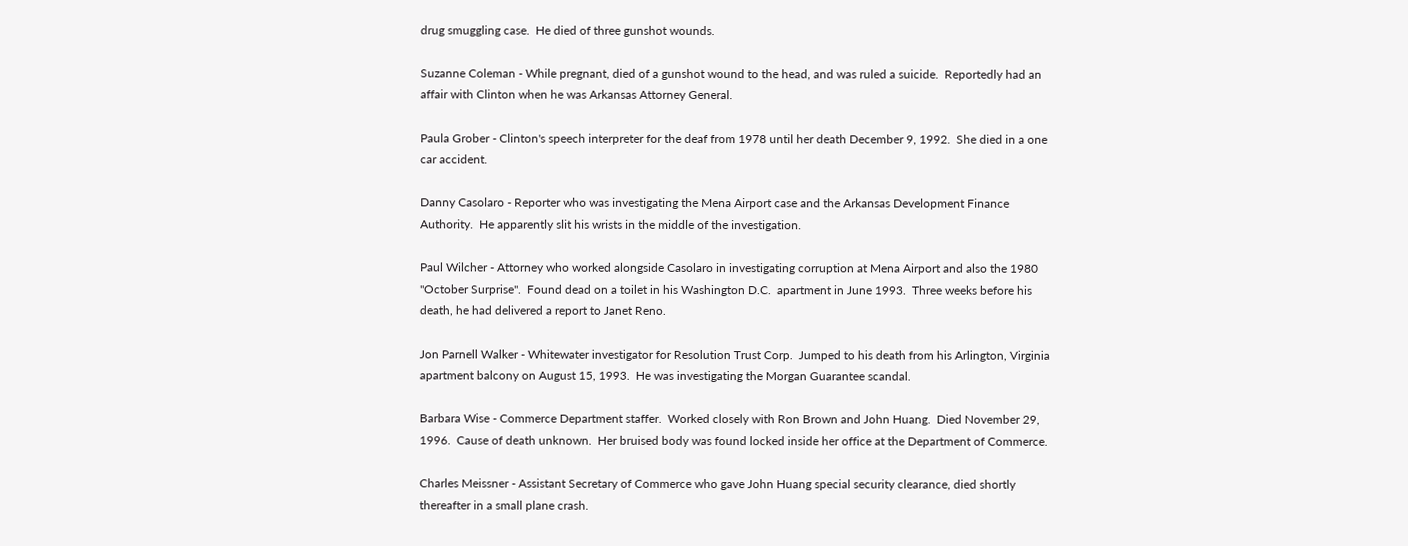drug smuggling case.  He died of three gunshot wounds.

Suzanne Coleman - While pregnant, died of a gunshot wound to the head, and was ruled a suicide.  Reportedly had an affair with Clinton when he was Arkansas Attorney General.

Paula Grober - Clinton's speech interpreter for the deaf from 1978 until her death December 9, 1992.  She died in a one car accident.

Danny Casolaro - Reporter who was investigating the Mena Airport case and the Arkansas Development Finance Authority.  He apparently slit his wrists in the middle of the investigation.

Paul Wilcher - Attorney who worked alongside Casolaro in investigating corruption at Mena Airport and also the 1980 "October Surprise".  Found dead on a toilet in his Washington D.C.  apartment in June 1993.  Three weeks before his death, he had delivered a report to Janet Reno.

Jon Parnell Walker - Whitewater investigator for Resolution Trust Corp.  Jumped to his death from his Arlington, Virginia apartment balcony on August 15, 1993.  He was investigating the Morgan Guarantee scandal.

Barbara Wise - Commerce Department staffer.  Worked closely with Ron Brown and John Huang.  Died November 29, 1996.  Cause of death unknown.  Her bruised body was found locked inside her office at the Department of Commerce.

Charles Meissner - Assistant Secretary of Commerce who gave John Huang special security clearance, died shortly thereafter in a small plane crash.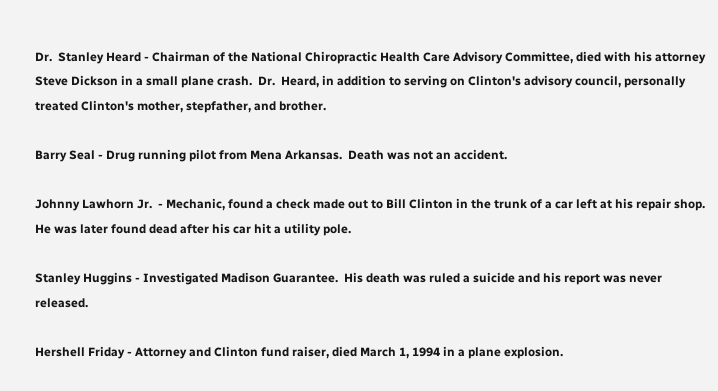Dr.  Stanley Heard - Chairman of the National Chiropractic Health Care Advisory Committee, died with his attorney Steve Dickson in a small plane crash.  Dr.  Heard, in addition to serving on Clinton's advisory council, personally treated Clinton's mother, stepfather, and brother.

Barry Seal - Drug running pilot from Mena Arkansas.  Death was not an accident.

Johnny Lawhorn Jr.  - Mechanic, found a check made out to Bill Clinton in the trunk of a car left at his repair shop.  He was later found dead after his car hit a utility pole.

Stanley Huggins - Investigated Madison Guarantee.  His death was ruled a suicide and his report was never released.

Hershell Friday - Attorney and Clinton fund raiser, died March 1, 1994 in a plane explosion.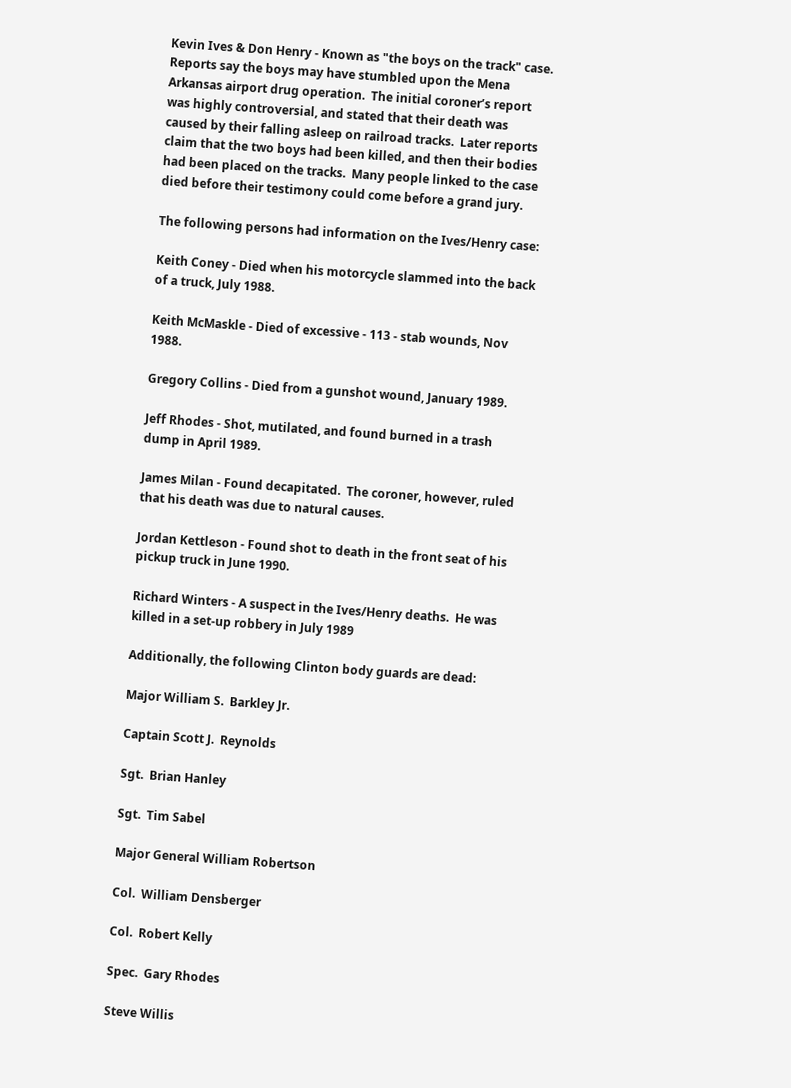Kevin Ives & Don Henry - Known as "the boys on the track" case.  Reports say the boys may have stumbled upon the Mena Arkansas airport drug operation.  The initial coroner’s report was highly controversial, and stated that their death was caused by their falling asleep on railroad tracks.  Later reports claim that the two boys had been killed, and then their bodies had been placed on the tracks.  Many people linked to the case died before their testimony could come before a grand jury.

The following persons had information on the Ives/Henry case:

Keith Coney - Died when his motorcycle slammed into the back of a truck, July 1988.

Keith McMaskle - Died of excessive - 113 - stab wounds, Nov 1988.

Gregory Collins - Died from a gunshot wound, January 1989.

Jeff Rhodes - Shot, mutilated, and found burned in a trash dump in April 1989.

James Milan - Found decapitated.  The coroner, however, ruled that his death was due to natural causes.

Jordan Kettleson - Found shot to death in the front seat of his pickup truck in June 1990.

Richard Winters - A suspect in the Ives/Henry deaths.  He was killed in a set-up robbery in July 1989

Additionally, the following Clinton body guards are dead:

Major William S.  Barkley Jr.

Captain Scott J.  Reynolds

Sgt.  Brian Hanley

Sgt.  Tim Sabel

Major General William Robertson

Col.  William Densberger

Col.  Robert Kelly

Spec.  Gary Rhodes

Steve Willis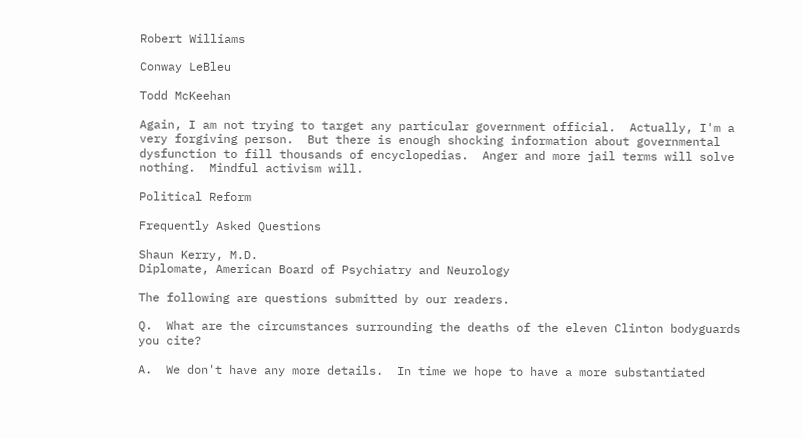Robert Williams

Conway LeBleu

Todd McKeehan

Again, I am not trying to target any particular government official.  Actually, I'm a very forgiving person.  But there is enough shocking information about governmental dysfunction to fill thousands of encyclopedias.  Anger and more jail terms will solve nothing.  Mindful activism will.

Political Reform

Frequently Asked Questions

Shaun Kerry, M.D.
Diplomate, American Board of Psychiatry and Neurology

The following are questions submitted by our readers.

Q.  What are the circumstances surrounding the deaths of the eleven Clinton bodyguards you cite?

A.  We don't have any more details.  In time we hope to have a more substantiated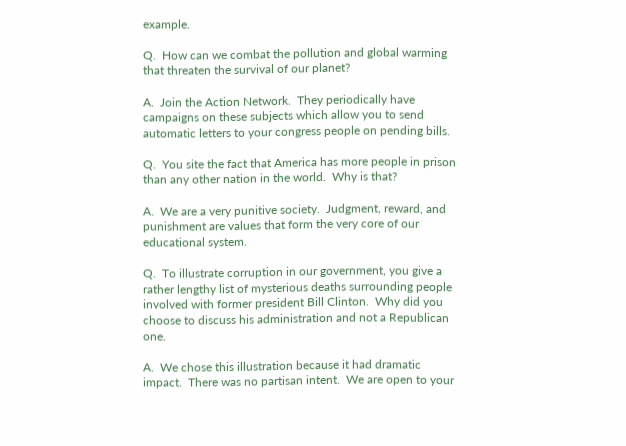example.

Q.  How can we combat the pollution and global warming that threaten the survival of our planet?

A.  Join the Action Network.  They periodically have campaigns on these subjects which allow you to send automatic letters to your congress people on pending bills.

Q.  You site the fact that America has more people in prison than any other nation in the world.  Why is that?

A.  We are a very punitive society.  Judgment, reward, and punishment are values that form the very core of our educational system.

Q.  To illustrate corruption in our government, you give a rather lengthy list of mysterious deaths surrounding people involved with former president Bill Clinton.  Why did you choose to discuss his administration and not a Republican one.

A.  We chose this illustration because it had dramatic impact.  There was no partisan intent.  We are open to your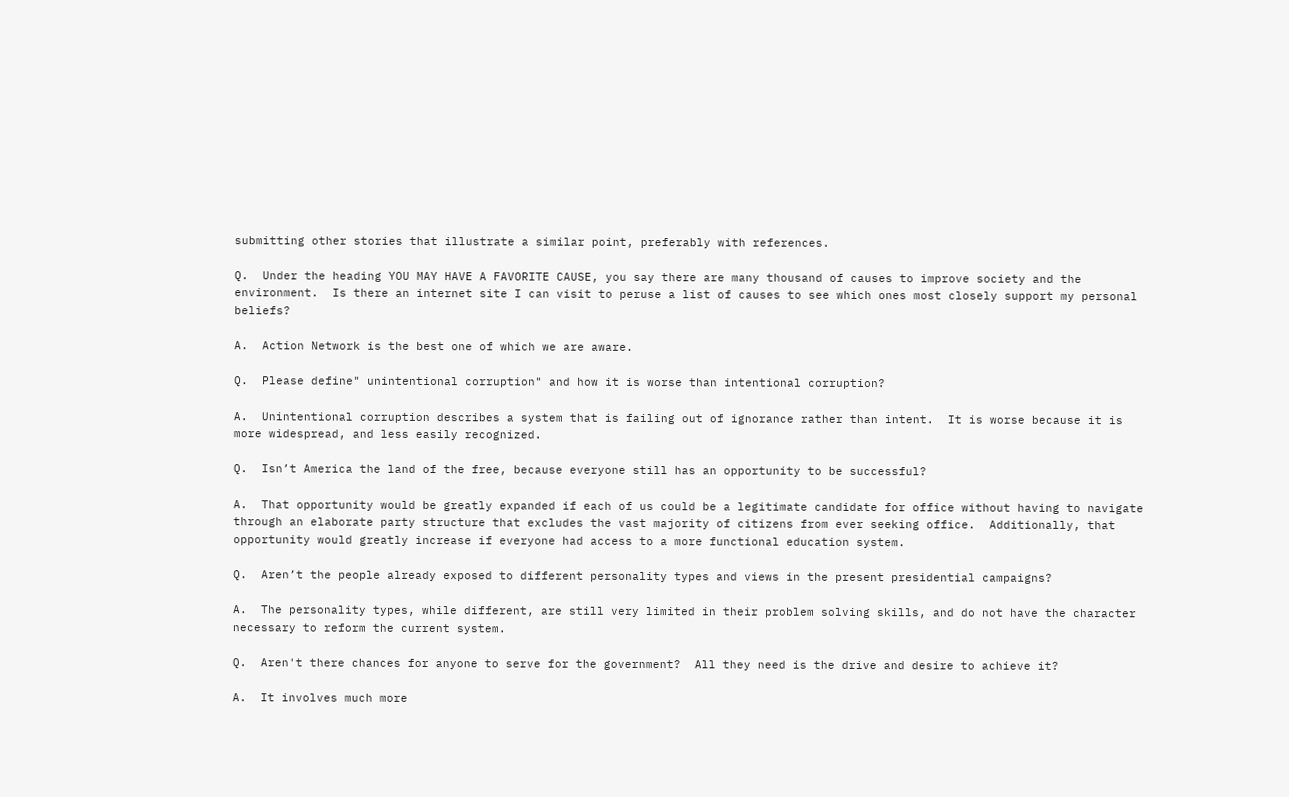submitting other stories that illustrate a similar point, preferably with references.

Q.  Under the heading YOU MAY HAVE A FAVORITE CAUSE, you say there are many thousand of causes to improve society and the environment.  Is there an internet site I can visit to peruse a list of causes to see which ones most closely support my personal beliefs?

A.  Action Network is the best one of which we are aware.

Q.  Please define" unintentional corruption" and how it is worse than intentional corruption?

A.  Unintentional corruption describes a system that is failing out of ignorance rather than intent.  It is worse because it is more widespread, and less easily recognized.

Q.  Isn’t America the land of the free, because everyone still has an opportunity to be successful?

A.  That opportunity would be greatly expanded if each of us could be a legitimate candidate for office without having to navigate through an elaborate party structure that excludes the vast majority of citizens from ever seeking office.  Additionally, that opportunity would greatly increase if everyone had access to a more functional education system.

Q.  Aren’t the people already exposed to different personality types and views in the present presidential campaigns?

A.  The personality types, while different, are still very limited in their problem solving skills, and do not have the character necessary to reform the current system.

Q.  Aren't there chances for anyone to serve for the government?  All they need is the drive and desire to achieve it?

A.  It involves much more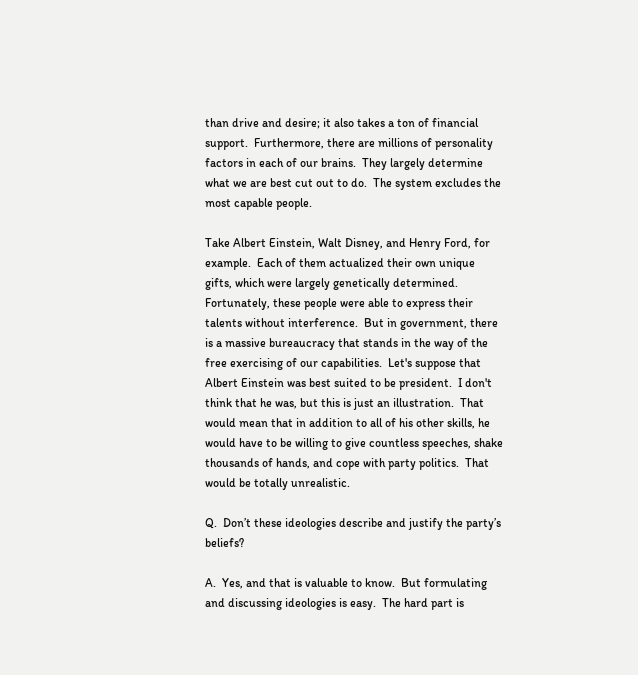than drive and desire; it also takes a ton of financial support.  Furthermore, there are millions of personality factors in each of our brains.  They largely determine what we are best cut out to do.  The system excludes the most capable people.

Take Albert Einstein, Walt Disney, and Henry Ford, for example.  Each of them actualized their own unique gifts, which were largely genetically determined.  Fortunately, these people were able to express their talents without interference.  But in government, there is a massive bureaucracy that stands in the way of the free exercising of our capabilities.  Let's suppose that Albert Einstein was best suited to be president.  I don't think that he was, but this is just an illustration.  That would mean that in addition to all of his other skills, he would have to be willing to give countless speeches, shake thousands of hands, and cope with party politics.  That would be totally unrealistic.

Q.  Don’t these ideologies describe and justify the party’s beliefs?

A.  Yes, and that is valuable to know.  But formulating and discussing ideologies is easy.  The hard part is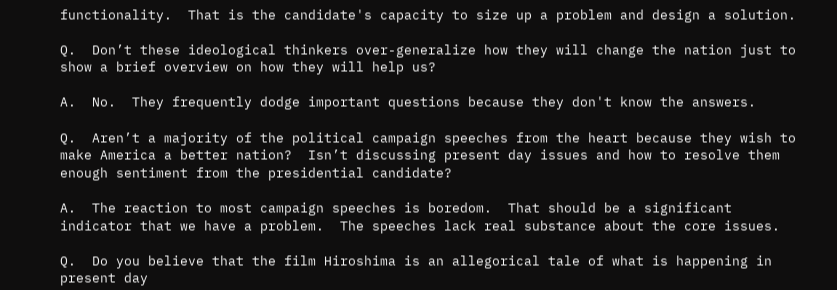functionality.  That is the candidate's capacity to size up a problem and design a solution.

Q.  Don’t these ideological thinkers over-generalize how they will change the nation just to show a brief overview on how they will help us?

A.  No.  They frequently dodge important questions because they don't know the answers.

Q.  Aren’t a majority of the political campaign speeches from the heart because they wish to make America a better nation?  Isn’t discussing present day issues and how to resolve them enough sentiment from the presidential candidate?

A.  The reaction to most campaign speeches is boredom.  That should be a significant indicator that we have a problem.  The speeches lack real substance about the core issues.

Q.  Do you believe that the film Hiroshima is an allegorical tale of what is happening in present day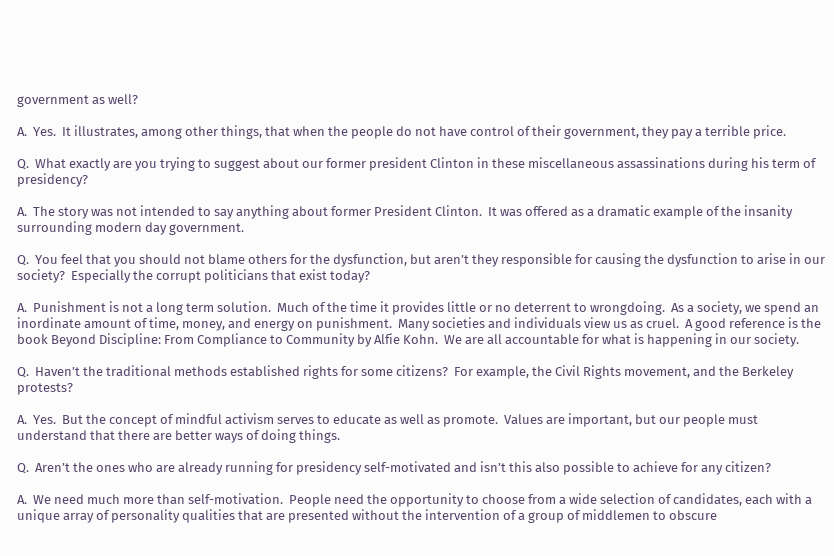government as well?

A.  Yes.  It illustrates, among other things, that when the people do not have control of their government, they pay a terrible price.

Q.  What exactly are you trying to suggest about our former president Clinton in these miscellaneous assassinations during his term of presidency?

A.  The story was not intended to say anything about former President Clinton.  It was offered as a dramatic example of the insanity surrounding modern day government.

Q.  You feel that you should not blame others for the dysfunction, but aren’t they responsible for causing the dysfunction to arise in our society?  Especially the corrupt politicians that exist today?

A.  Punishment is not a long term solution.  Much of the time it provides little or no deterrent to wrongdoing.  As a society, we spend an inordinate amount of time, money, and energy on punishment.  Many societies and individuals view us as cruel.  A good reference is the book Beyond Discipline: From Compliance to Community by Alfie Kohn.  We are all accountable for what is happening in our society.

Q.  Haven’t the traditional methods established rights for some citizens?  For example, the Civil Rights movement, and the Berkeley protests?

A.  Yes.  But the concept of mindful activism serves to educate as well as promote.  Values are important, but our people must understand that there are better ways of doing things.

Q.  Aren’t the ones who are already running for presidency self-motivated and isn’t this also possible to achieve for any citizen?

A.  We need much more than self-motivation.  People need the opportunity to choose from a wide selection of candidates, each with a unique array of personality qualities that are presented without the intervention of a group of middlemen to obscure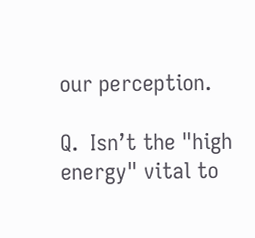our perception.

Q.  Isn’t the "high energy" vital to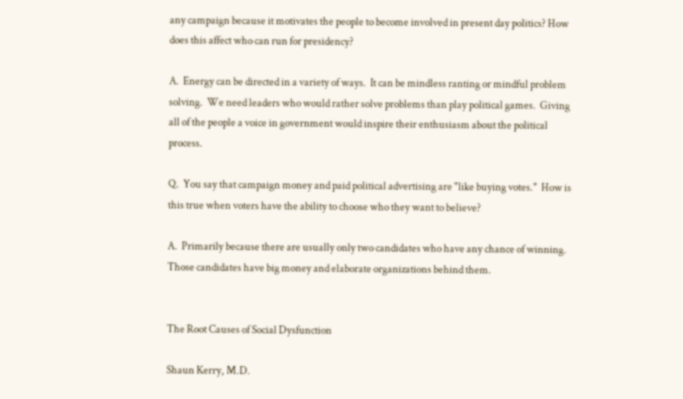any campaign because it motivates the people to become involved in present day politics? How does this affect who can run for presidency?

A.  Energy can be directed in a variety of ways.  It can be mindless ranting or mindful problem solving.  We need leaders who would rather solve problems than play political games.  Giving all of the people a voice in government would inspire their enthusiasm about the political process.

Q.  You say that campaign money and paid political advertising are "like buying votes."  How is this true when voters have the ability to choose who they want to believe?

A.  Primarily because there are usually only two candidates who have any chance of winning.  Those candidates have big money and elaborate organizations behind them.


The Root Causes of Social Dysfunction

Shaun Kerry, M.D.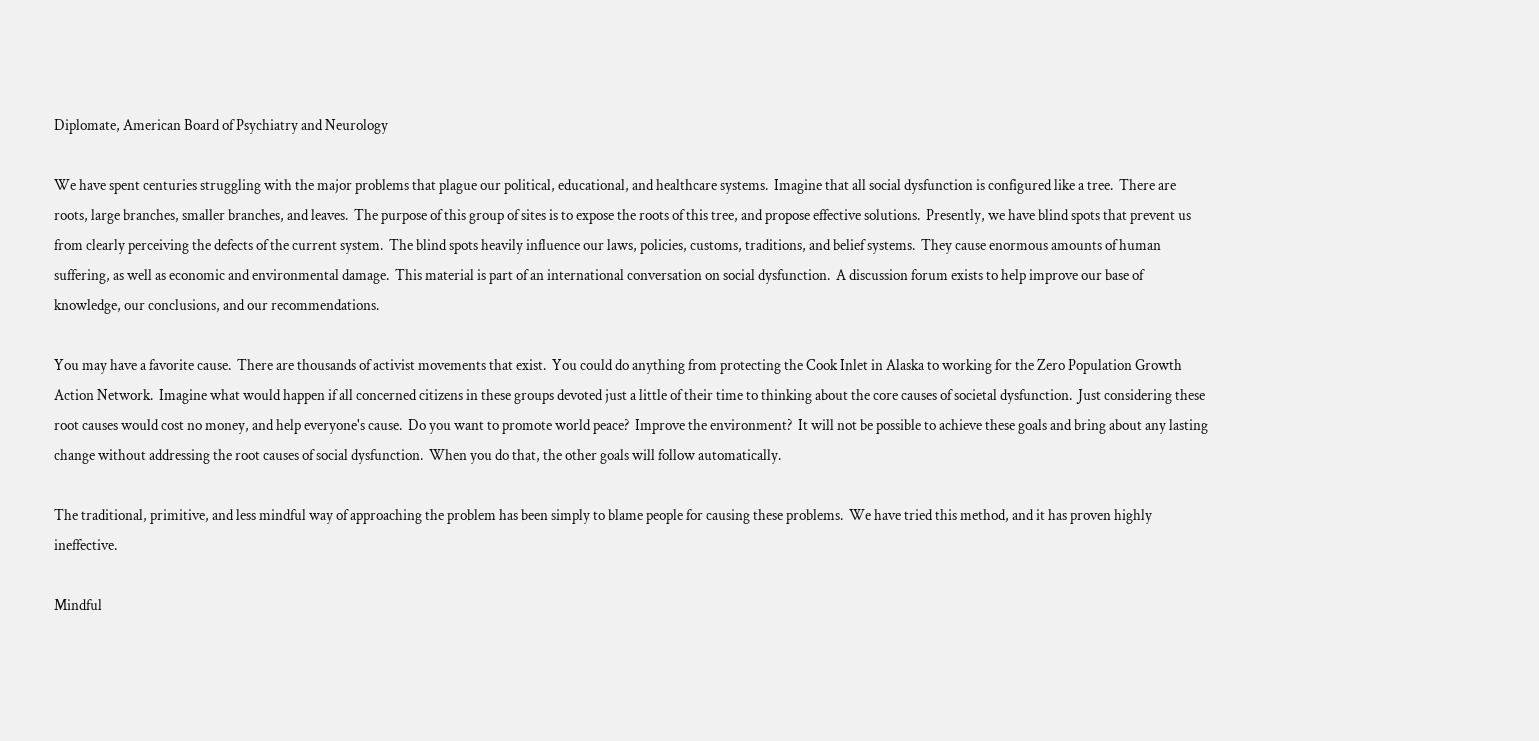Diplomate, American Board of Psychiatry and Neurology

We have spent centuries struggling with the major problems that plague our political, educational, and healthcare systems.  Imagine that all social dysfunction is configured like a tree.  There are roots, large branches, smaller branches, and leaves.  The purpose of this group of sites is to expose the roots of this tree, and propose effective solutions.  Presently, we have blind spots that prevent us from clearly perceiving the defects of the current system.  The blind spots heavily influence our laws, policies, customs, traditions, and belief systems.  They cause enormous amounts of human suffering, as well as economic and environmental damage.  This material is part of an international conversation on social dysfunction.  A discussion forum exists to help improve our base of knowledge, our conclusions, and our recommendations.

You may have a favorite cause.  There are thousands of activist movements that exist.  You could do anything from protecting the Cook Inlet in Alaska to working for the Zero Population Growth Action Network.  Imagine what would happen if all concerned citizens in these groups devoted just a little of their time to thinking about the core causes of societal dysfunction.  Just considering these root causes would cost no money, and help everyone's cause.  Do you want to promote world peace?  Improve the environment?  It will not be possible to achieve these goals and bring about any lasting change without addressing the root causes of social dysfunction.  When you do that, the other goals will follow automatically.

The traditional, primitive, and less mindful way of approaching the problem has been simply to blame people for causing these problems.  We have tried this method, and it has proven highly ineffective.

Mindful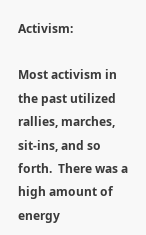Activism:

Most activism in the past utilized rallies, marches, sit-ins, and so forth.  There was a high amount of energy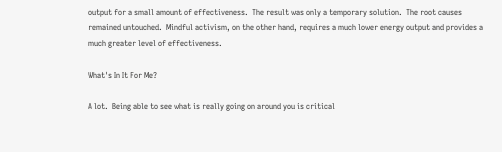output for a small amount of effectiveness.  The result was only a temporary solution.  The root causes remained untouched.  Mindful activism, on the other hand, requires a much lower energy output and provides a much greater level of effectiveness.

What's In It For Me?

A lot.  Being able to see what is really going on around you is critical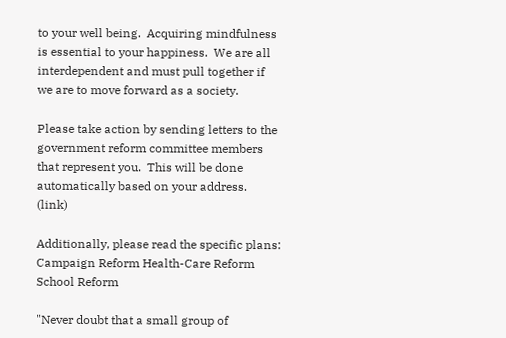to your well being.  Acquiring mindfulness is essential to your happiness.  We are all interdependent and must pull together if we are to move forward as a society.

Please take action by sending letters to the government reform committee members that represent you.  This will be done automatically based on your address.  (link)

Additionally, please read the specific plans: Campaign Reform Health-Care Reform School Reform

"Never doubt that a small group of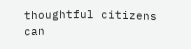thoughtful citizens can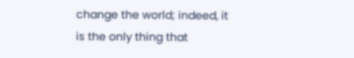change the world; indeed, it is the only thing that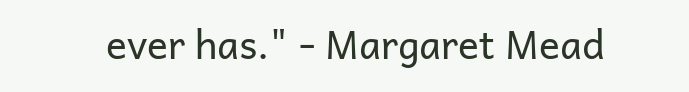ever has." - Margaret Mead